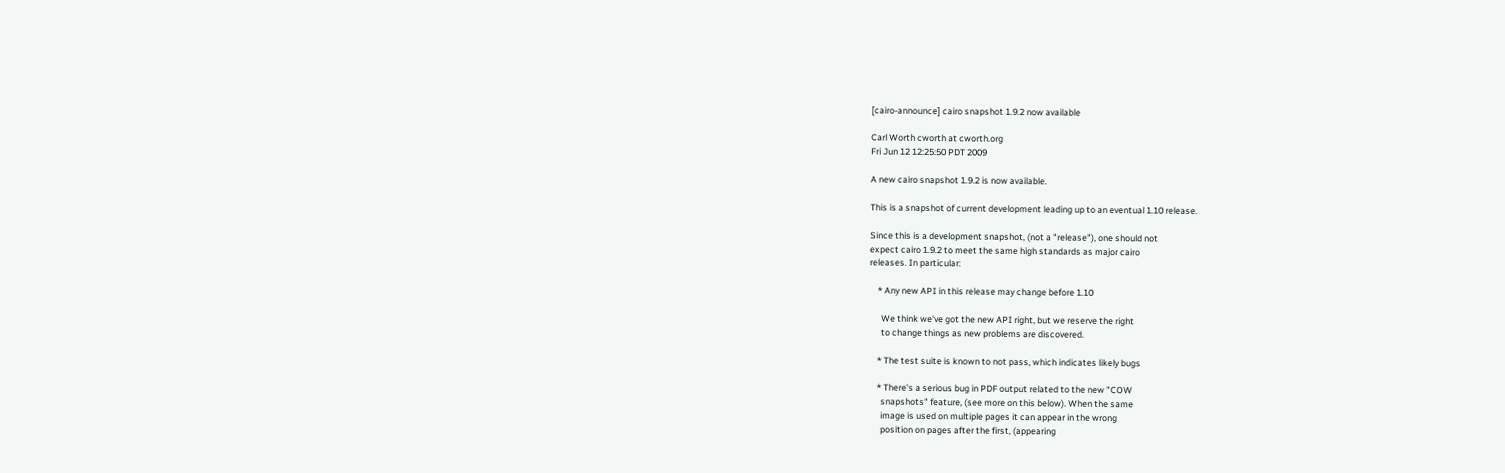[cairo-announce] cairo snapshot 1.9.2 now available

Carl Worth cworth at cworth.org
Fri Jun 12 12:25:50 PDT 2009

A new cairo snapshot 1.9.2 is now available.

This is a snapshot of current development leading up to an eventual 1.10 release.

Since this is a development snapshot, (not a "release"), one should not
expect cairo 1.9.2 to meet the same high standards as major cairo
releases. In particular:

    * Any new API in this release may change before 1.10

      We think we've got the new API right, but we reserve the right
      to change things as new problems are discovered.

    * The test suite is known to not pass, which indicates likely bugs

    * There's a serious bug in PDF output related to the new "COW
      snapshots" feature, (see more on this below). When the same
      image is used on multiple pages it can appear in the wrong
      position on pages after the first, (appearing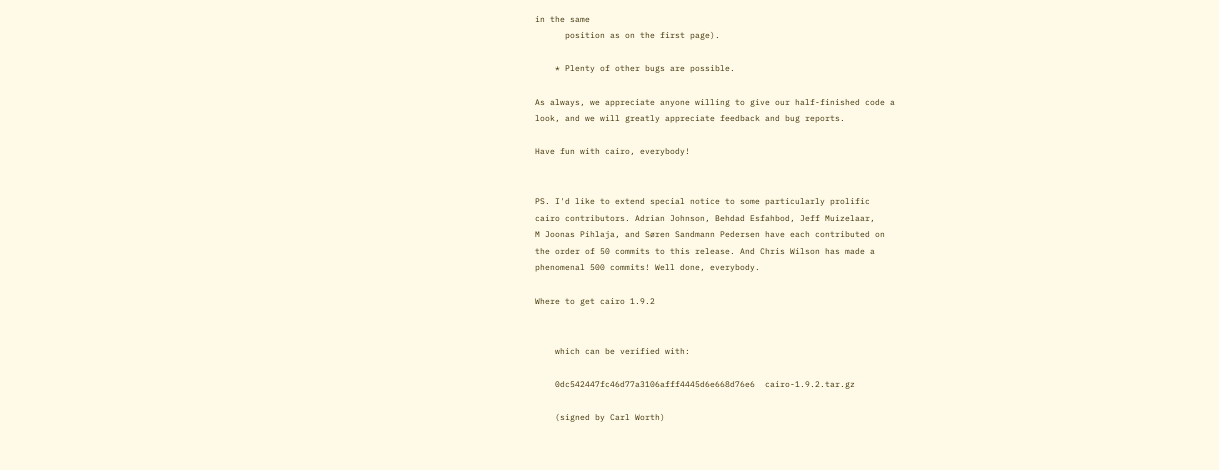in the same
      position as on the first page).

    * Plenty of other bugs are possible.

As always, we appreciate anyone willing to give our half-finished code a
look, and we will greatly appreciate feedback and bug reports.

Have fun with cairo, everybody!


PS. I'd like to extend special notice to some particularly prolific
cairo contributors. Adrian Johnson, Behdad Esfahbod, Jeff Muizelaar,
M Joonas Pihlaja, and Søren Sandmann Pedersen have each contributed on
the order of 50 commits to this release. And Chris Wilson has made a
phenomenal 500 commits! Well done, everybody.

Where to get cairo 1.9.2


    which can be verified with:

    0dc542447fc46d77a3106afff4445d6e668d76e6  cairo-1.9.2.tar.gz

    (signed by Carl Worth)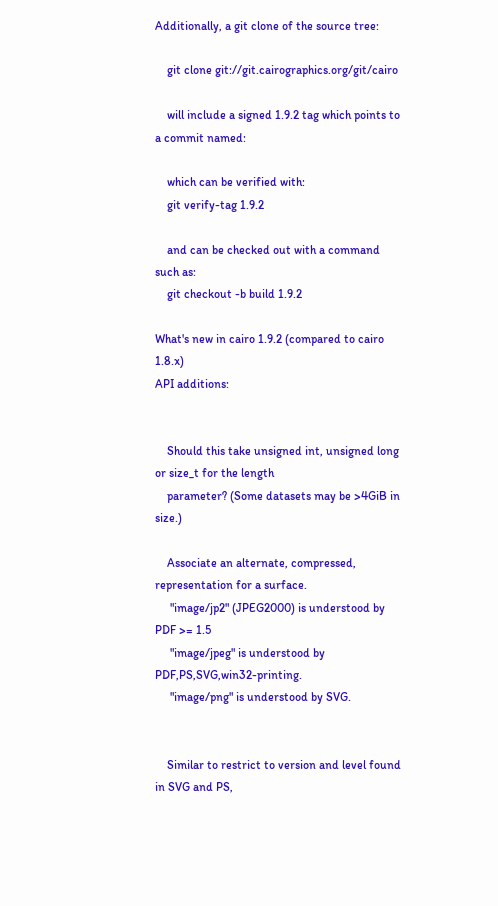Additionally, a git clone of the source tree:

    git clone git://git.cairographics.org/git/cairo

    will include a signed 1.9.2 tag which points to a commit named:

    which can be verified with:
    git verify-tag 1.9.2

    and can be checked out with a command such as:
    git checkout -b build 1.9.2

What's new in cairo 1.9.2 (compared to cairo 1.8.x)
API additions:


    Should this take unsigned int, unsigned long or size_t for the length
    parameter? (Some datasets may be >4GiB in size.)

    Associate an alternate, compressed, representation for a surface.
     "image/jp2" (JPEG2000) is understood by PDF >= 1.5
     "image/jpeg" is understood by PDF,PS,SVG,win32-printing.
     "image/png" is understood by SVG.


    Similar to restrict to version and level found in SVG and PS,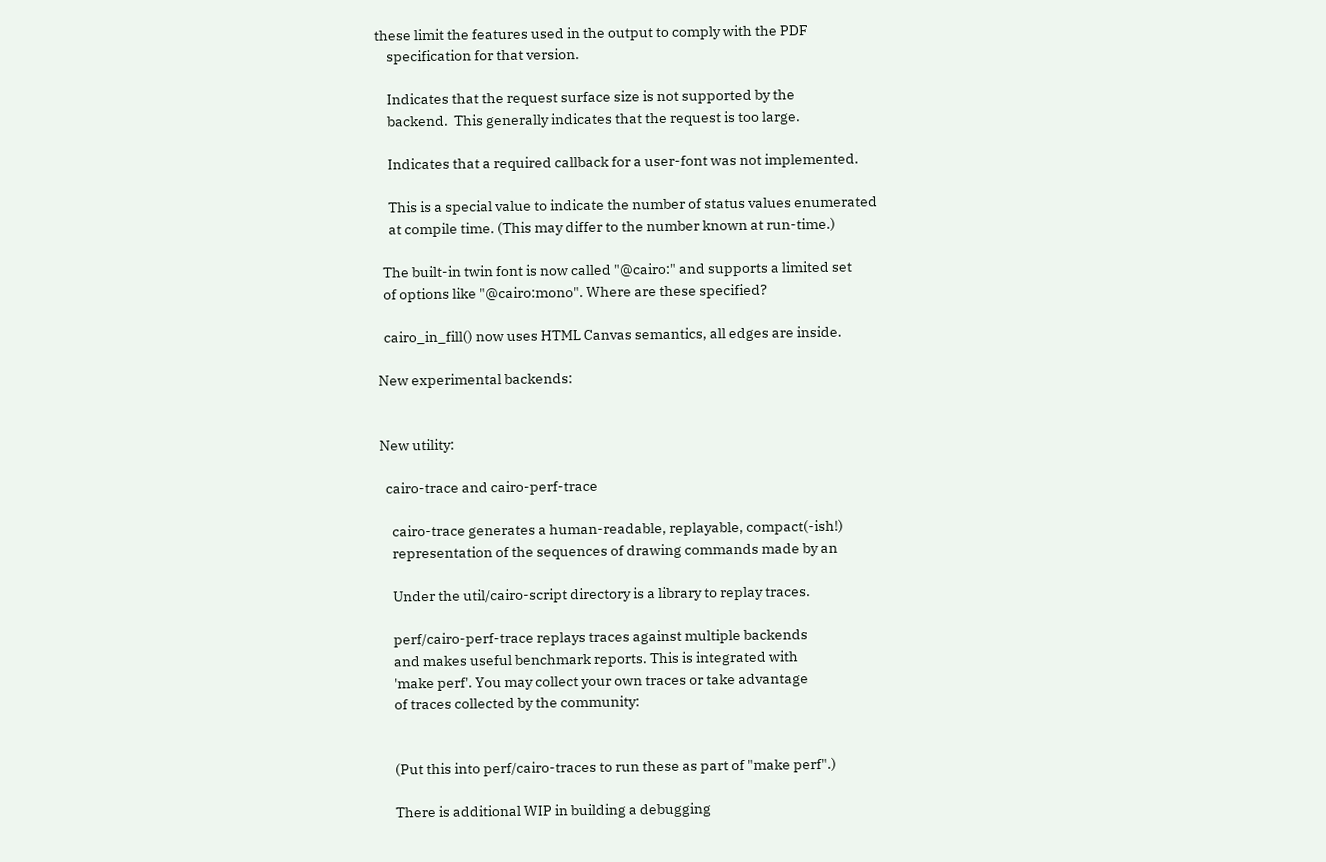these limit the features used in the output to comply with the PDF
    specification for that version.

    Indicates that the request surface size is not supported by the
    backend.  This generally indicates that the request is too large.

    Indicates that a required callback for a user-font was not implemented.

    This is a special value to indicate the number of status values enumerated
    at compile time. (This may differ to the number known at run-time.)

  The built-in twin font is now called "@cairo:" and supports a limited set
  of options like "@cairo:mono". Where are these specified?

  cairo_in_fill() now uses HTML Canvas semantics, all edges are inside.

New experimental backends:


New utility:

  cairo-trace and cairo-perf-trace

    cairo-trace generates a human-readable, replayable, compact(-ish!)
    representation of the sequences of drawing commands made by an

    Under the util/cairo-script directory is a library to replay traces.

    perf/cairo-perf-trace replays traces against multiple backends
    and makes useful benchmark reports. This is integrated with
    'make perf'. You may collect your own traces or take advantage
    of traces collected by the community:


    (Put this into perf/cairo-traces to run these as part of "make perf".)

    There is additional WIP in building a debugging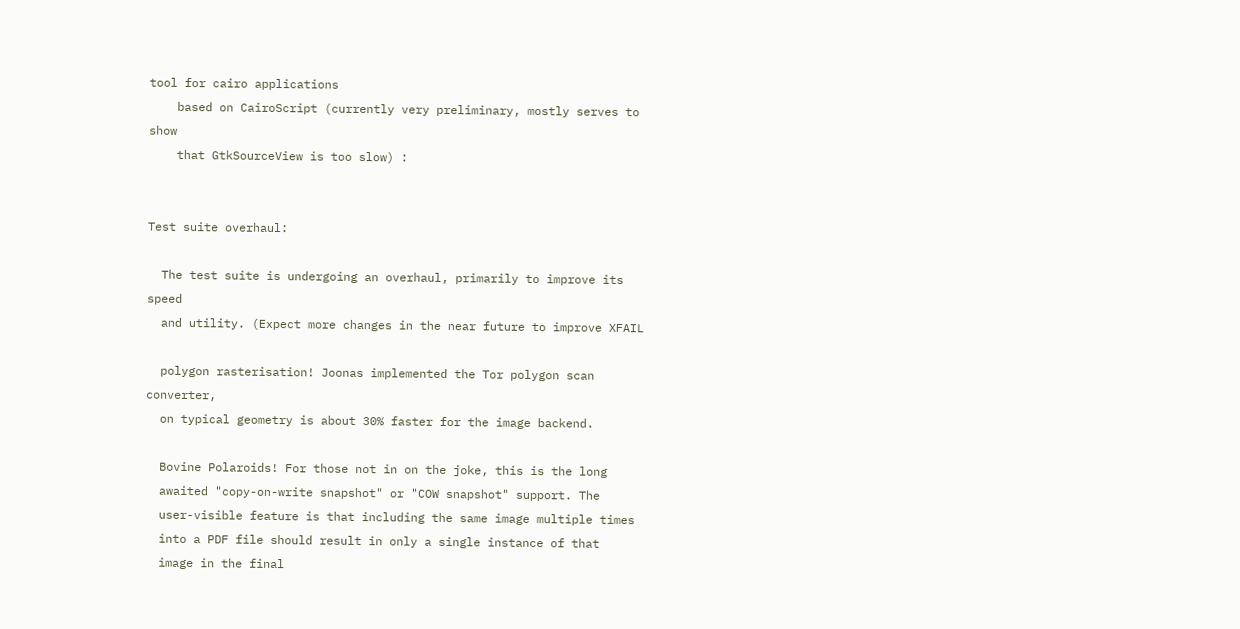tool for cairo applications
    based on CairoScript (currently very preliminary, mostly serves to show
    that GtkSourceView is too slow) :


Test suite overhaul:

  The test suite is undergoing an overhaul, primarily to improve its speed
  and utility. (Expect more changes in the near future to improve XFAIL

  polygon rasterisation! Joonas implemented the Tor polygon scan converter,
  on typical geometry is about 30% faster for the image backend.

  Bovine Polaroids! For those not in on the joke, this is the long
  awaited "copy-on-write snapshot" or "COW snapshot" support. The
  user-visible feature is that including the same image multiple times
  into a PDF file should result in only a single instance of that
  image in the final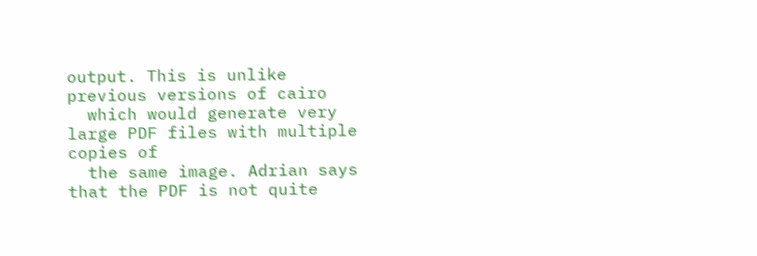output. This is unlike previous versions of cairo
  which would generate very large PDF files with multiple copies of
  the same image. Adrian says that the PDF is not quite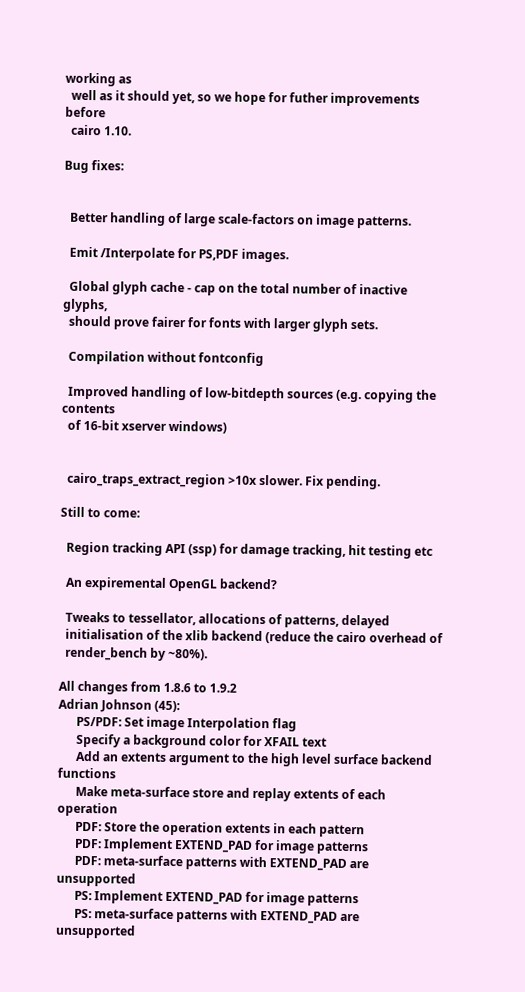working as
  well as it should yet, so we hope for futher improvements before
  cairo 1.10.

Bug fixes:


  Better handling of large scale-factors on image patterns.

  Emit /Interpolate for PS,PDF images.

  Global glyph cache - cap on the total number of inactive glyphs,
  should prove fairer for fonts with larger glyph sets.

  Compilation without fontconfig

  Improved handling of low-bitdepth sources (e.g. copying the contents
  of 16-bit xserver windows)


  cairo_traps_extract_region >10x slower. Fix pending.

Still to come:

  Region tracking API (ssp) for damage tracking, hit testing etc

  An expiremental OpenGL backend?

  Tweaks to tessellator, allocations of patterns, delayed
  initialisation of the xlib backend (reduce the cairo overhead of
  render_bench by ~80%).

All changes from 1.8.6 to 1.9.2
Adrian Johnson (45):
      PS/PDF: Set image Interpolation flag
      Specify a background color for XFAIL text
      Add an extents argument to the high level surface backend functions
      Make meta-surface store and replay extents of each operation
      PDF: Store the operation extents in each pattern
      PDF: Implement EXTEND_PAD for image patterns
      PDF: meta-surface patterns with EXTEND_PAD are unsupported
      PS: Implement EXTEND_PAD for image patterns
      PS: meta-surface patterns with EXTEND_PAD are unsupported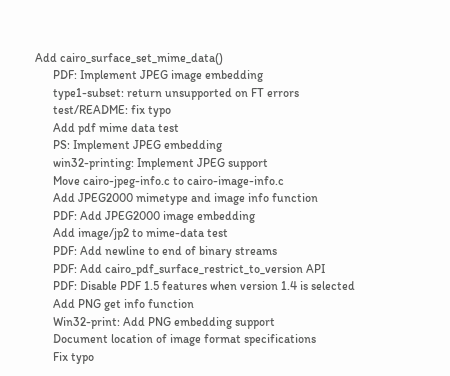Add cairo_surface_set_mime_data()
      PDF: Implement JPEG image embedding
      type1-subset: return unsupported on FT errors
      test/README: fix typo
      Add pdf mime data test
      PS: Implement JPEG embedding
      win32-printing: Implement JPEG support
      Move cairo-jpeg-info.c to cairo-image-info.c
      Add JPEG2000 mimetype and image info function
      PDF: Add JPEG2000 image embedding
      Add image/jp2 to mime-data test
      PDF: Add newline to end of binary streams
      PDF: Add cairo_pdf_surface_restrict_to_version API
      PDF: Disable PDF 1.5 features when version 1.4 is selected
      Add PNG get info function
      Win32-print: Add PNG embedding support
      Document location of image format specifications
      Fix typo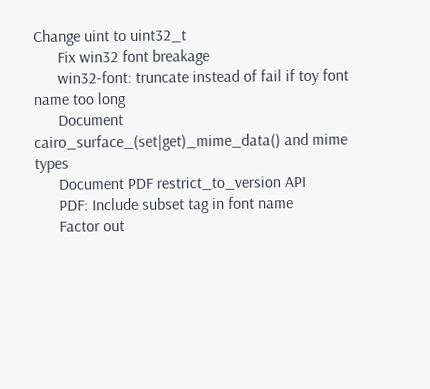Change uint to uint32_t
      Fix win32 font breakage
      win32-font: truncate instead of fail if toy font name too long
      Document cairo_surface_(set|get)_mime_data() and mime types
      Document PDF restrict_to_version API
      PDF: Include subset tag in font name
      Factor out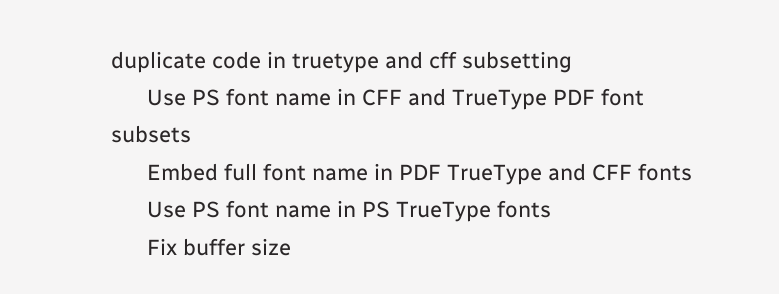duplicate code in truetype and cff subsetting
      Use PS font name in CFF and TrueType PDF font subsets
      Embed full font name in PDF TrueType and CFF fonts
      Use PS font name in PS TrueType fonts
      Fix buffer size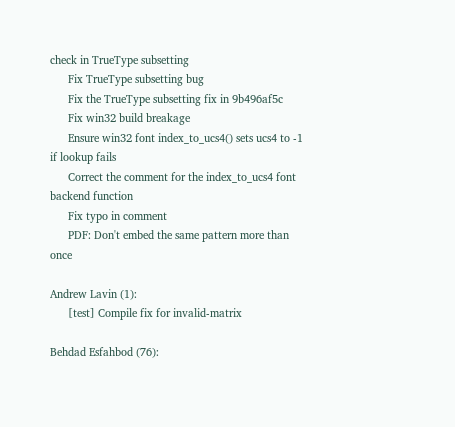check in TrueType subsetting
      Fix TrueType subsetting bug
      Fix the TrueType subsetting fix in 9b496af5c
      Fix win32 build breakage
      Ensure win32 font index_to_ucs4() sets ucs4 to -1 if lookup fails
      Correct the comment for the index_to_ucs4 font backend function
      Fix typo in comment
      PDF: Don't embed the same pattern more than once

Andrew Lavin (1):
      [test] Compile fix for invalid-matrix

Behdad Esfahbod (76):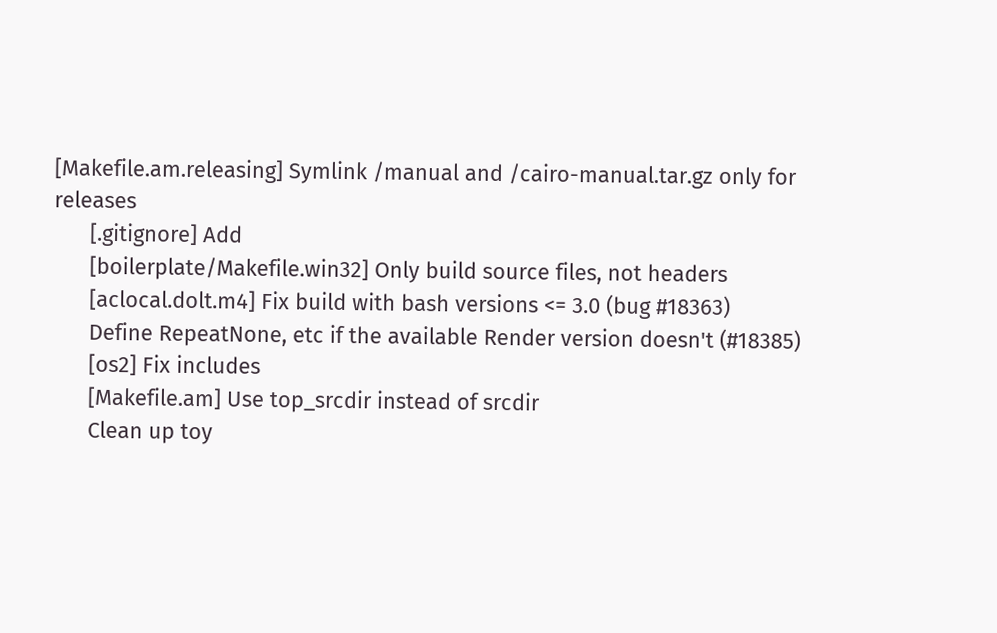[Makefile.am.releasing] Symlink /manual and /cairo-manual.tar.gz only for releases
      [.gitignore] Add
      [boilerplate/Makefile.win32] Only build source files, not headers
      [aclocal.dolt.m4] Fix build with bash versions <= 3.0 (bug #18363)
      Define RepeatNone, etc if the available Render version doesn't (#18385)
      [os2] Fix includes
      [Makefile.am] Use top_srcdir instead of srcdir
      Clean up toy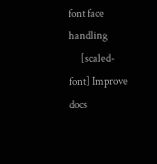font face handling
      [scaled-font] Improve docs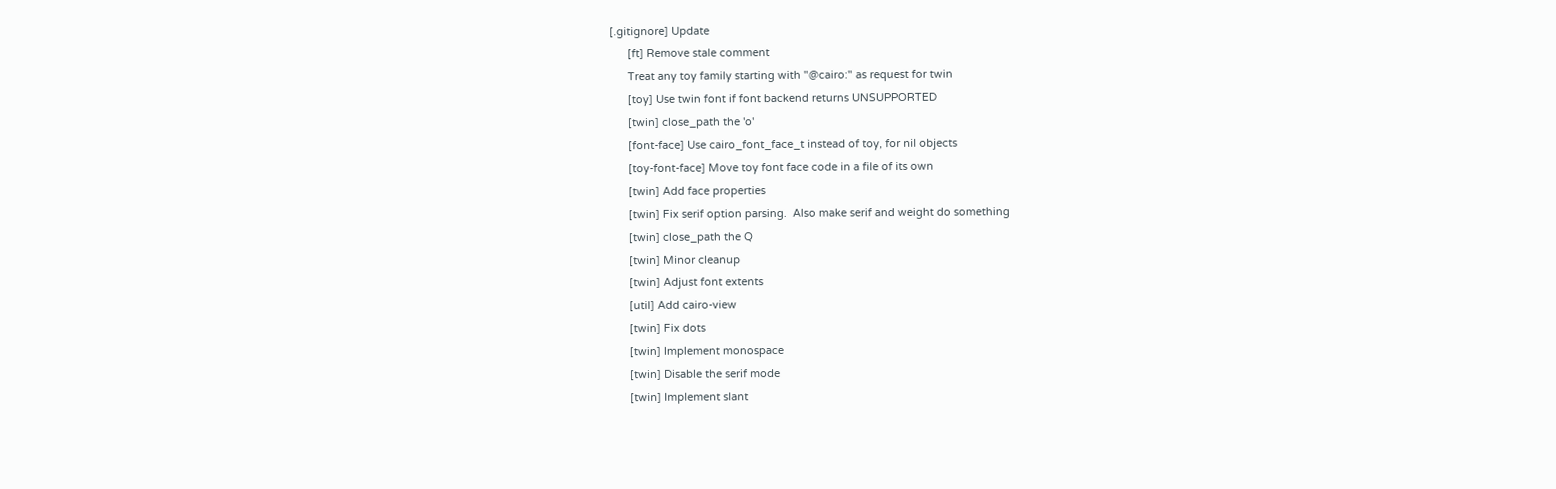[.gitignore] Update
      [ft] Remove stale comment
      Treat any toy family starting with "@cairo:" as request for twin
      [toy] Use twin font if font backend returns UNSUPPORTED
      [twin] close_path the 'o'
      [font-face] Use cairo_font_face_t instead of toy, for nil objects
      [toy-font-face] Move toy font face code in a file of its own
      [twin] Add face properties
      [twin] Fix serif option parsing.  Also make serif and weight do something
      [twin] close_path the Q
      [twin] Minor cleanup
      [twin] Adjust font extents
      [util] Add cairo-view
      [twin] Fix dots
      [twin] Implement monospace
      [twin] Disable the serif mode
      [twin] Implement slant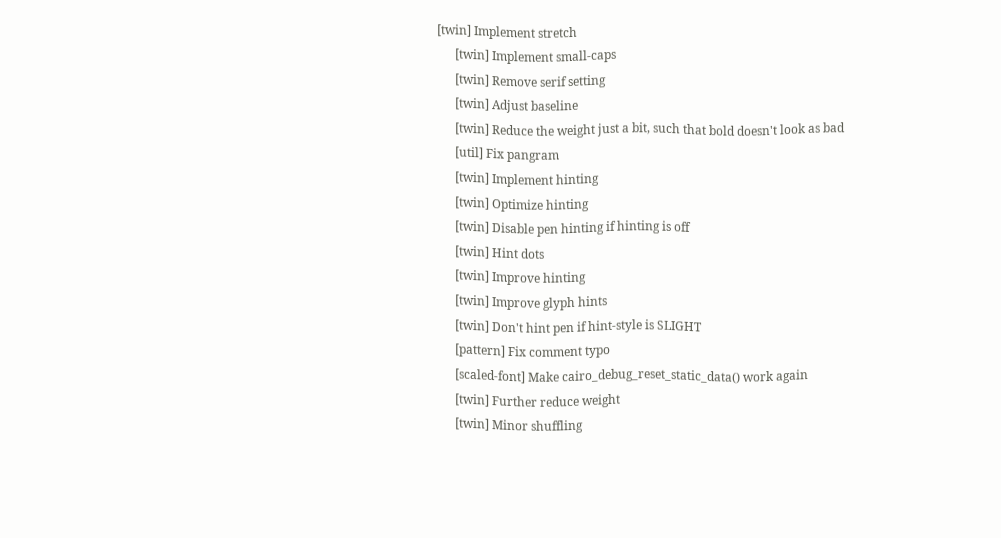[twin] Implement stretch
      [twin] Implement small-caps
      [twin] Remove serif setting
      [twin] Adjust baseline
      [twin] Reduce the weight just a bit, such that bold doesn't look as bad
      [util] Fix pangram
      [twin] Implement hinting
      [twin] Optimize hinting
      [twin] Disable pen hinting if hinting is off
      [twin] Hint dots
      [twin] Improve hinting
      [twin] Improve glyph hints
      [twin] Don't hint pen if hint-style is SLIGHT
      [pattern] Fix comment typo
      [scaled-font] Make cairo_debug_reset_static_data() work again
      [twin] Further reduce weight
      [twin] Minor shuffling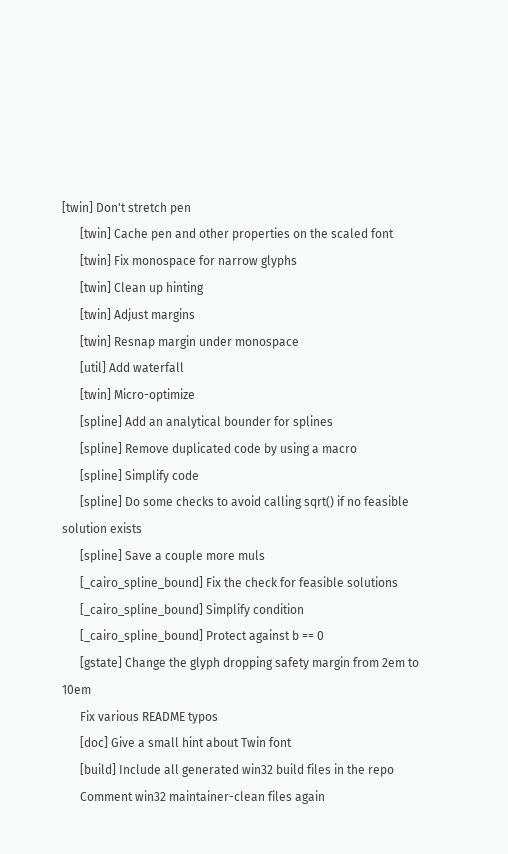[twin] Don't stretch pen
      [twin] Cache pen and other properties on the scaled font
      [twin] Fix monospace for narrow glyphs
      [twin] Clean up hinting
      [twin] Adjust margins
      [twin] Resnap margin under monospace
      [util] Add waterfall
      [twin] Micro-optimize
      [spline] Add an analytical bounder for splines
      [spline] Remove duplicated code by using a macro
      [spline] Simplify code
      [spline] Do some checks to avoid calling sqrt() if no feasible solution exists
      [spline] Save a couple more muls
      [_cairo_spline_bound] Fix the check for feasible solutions
      [_cairo_spline_bound] Simplify condition
      [_cairo_spline_bound] Protect against b == 0
      [gstate] Change the glyph dropping safety margin from 2em to 10em
      Fix various README typos
      [doc] Give a small hint about Twin font
      [build] Include all generated win32 build files in the repo
      Comment win32 maintainer-clean files again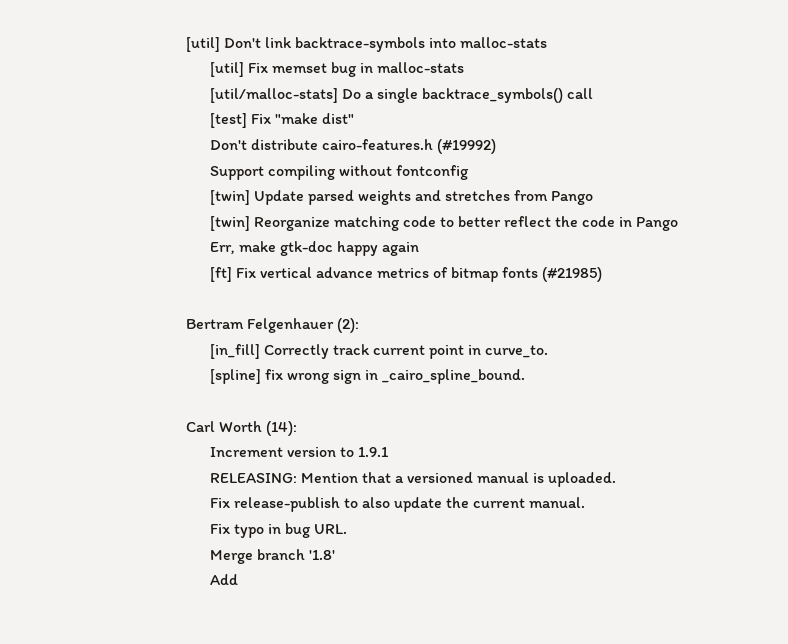[util] Don't link backtrace-symbols into malloc-stats
      [util] Fix memset bug in malloc-stats
      [util/malloc-stats] Do a single backtrace_symbols() call
      [test] Fix "make dist"
      Don't distribute cairo-features.h (#19992)
      Support compiling without fontconfig
      [twin] Update parsed weights and stretches from Pango
      [twin] Reorganize matching code to better reflect the code in Pango
      Err, make gtk-doc happy again
      [ft] Fix vertical advance metrics of bitmap fonts (#21985)

Bertram Felgenhauer (2):
      [in_fill] Correctly track current point in curve_to.
      [spline] fix wrong sign in _cairo_spline_bound.

Carl Worth (14):
      Increment version to 1.9.1
      RELEASING: Mention that a versioned manual is uploaded.
      Fix release-publish to also update the current manual.
      Fix typo in bug URL.
      Merge branch '1.8'
      Add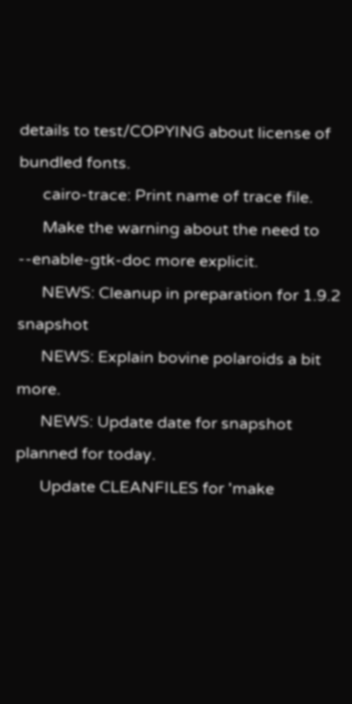details to test/COPYING about license of bundled fonts.
      cairo-trace: Print name of trace file.
      Make the warning about the need to --enable-gtk-doc more explicit.
      NEWS: Cleanup in preparation for 1.9.2 snapshot
      NEWS: Explain bovine polaroids a bit more.
      NEWS: Update date for snapshot planned for today.
      Update CLEANFILES for 'make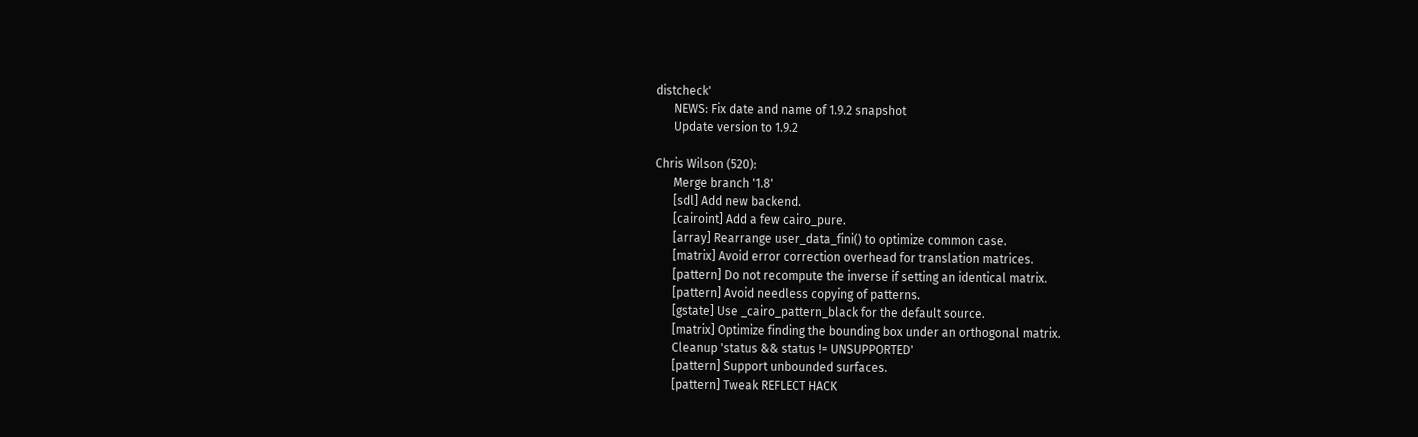distcheck'
      NEWS: Fix date and name of 1.9.2 snapshot
      Update version to 1.9.2

Chris Wilson (520):
      Merge branch '1.8'
      [sdl] Add new backend.
      [cairoint] Add a few cairo_pure.
      [array] Rearrange user_data_fini() to optimize common case.
      [matrix] Avoid error correction overhead for translation matrices.
      [pattern] Do not recompute the inverse if setting an identical matrix.
      [pattern] Avoid needless copying of patterns.
      [gstate] Use _cairo_pattern_black for the default source.
      [matrix] Optimize finding the bounding box under an orthogonal matrix.
      Cleanup 'status && status != UNSUPPORTED'
      [pattern] Support unbounded surfaces.
      [pattern] Tweak REFLECT HACK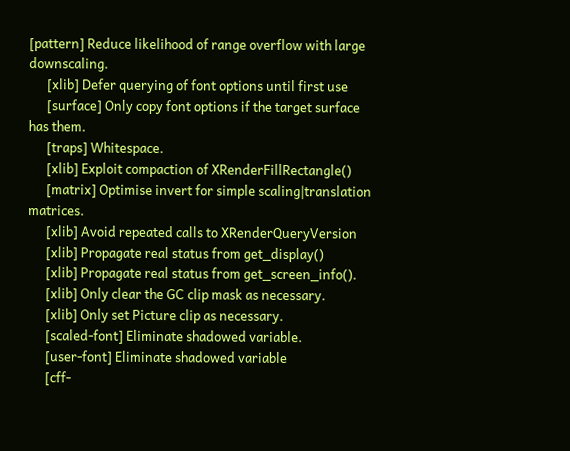[pattern] Reduce likelihood of range overflow with large downscaling.
      [xlib] Defer querying of font options until first use
      [surface] Only copy font options if the target surface has them.
      [traps] Whitespace.
      [xlib] Exploit compaction of XRenderFillRectangle()
      [matrix] Optimise invert for simple scaling|translation matrices.
      [xlib] Avoid repeated calls to XRenderQueryVersion
      [xlib] Propagate real status from get_display()
      [xlib] Propagate real status from get_screen_info().
      [xlib] Only clear the GC clip mask as necessary.
      [xlib] Only set Picture clip as necessary.
      [scaled-font] Eliminate shadowed variable.
      [user-font] Eliminate shadowed variable
      [cff-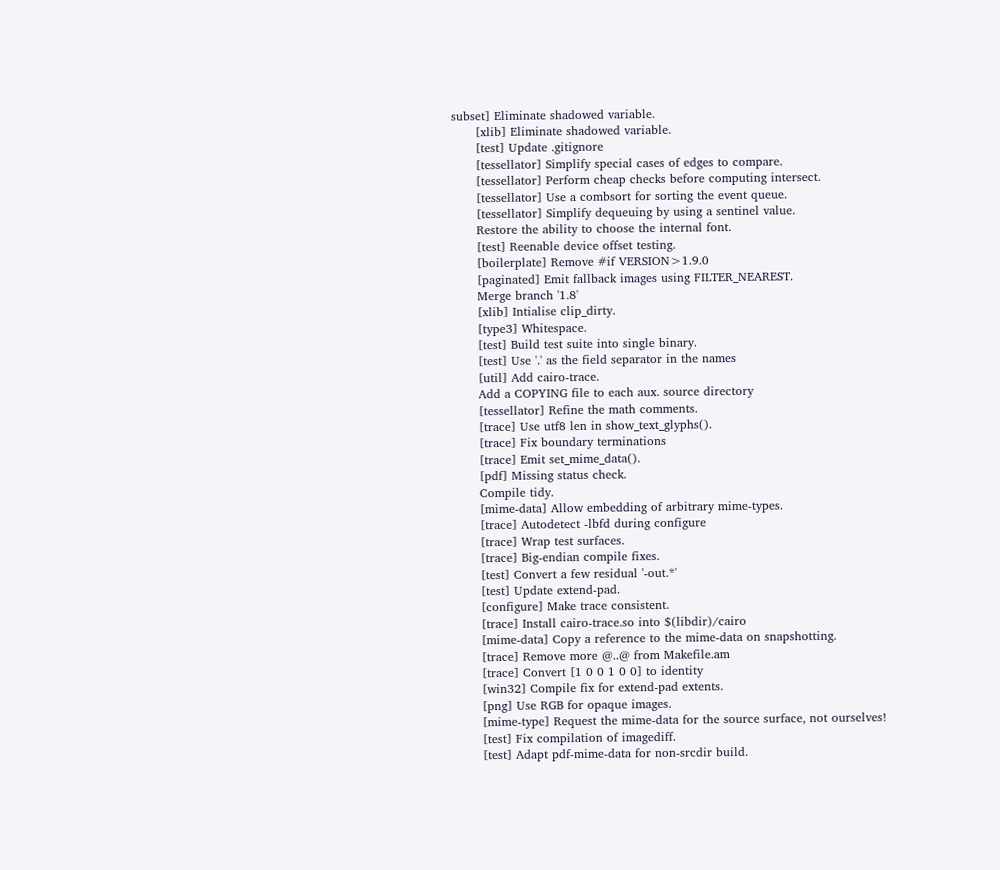subset] Eliminate shadowed variable.
      [xlib] Eliminate shadowed variable.
      [test] Update .gitignore
      [tessellator] Simplify special cases of edges to compare.
      [tessellator] Perform cheap checks before computing intersect.
      [tessellator] Use a combsort for sorting the event queue.
      [tessellator] Simplify dequeuing by using a sentinel value.
      Restore the ability to choose the internal font.
      [test] Reenable device offset testing.
      [boilerplate] Remove #if VERSION>1.9.0
      [paginated] Emit fallback images using FILTER_NEAREST.
      Merge branch '1.8'
      [xlib] Intialise clip_dirty.
      [type3] Whitespace.
      [test] Build test suite into single binary.
      [test] Use '.' as the field separator in the names
      [util] Add cairo-trace.
      Add a COPYING file to each aux. source directory
      [tessellator] Refine the math comments.
      [trace] Use utf8 len in show_text_glyphs().
      [trace] Fix boundary terminations
      [trace] Emit set_mime_data().
      [pdf] Missing status check.
      Compile tidy.
      [mime-data] Allow embedding of arbitrary mime-types.
      [trace] Autodetect -lbfd during configure
      [trace] Wrap test surfaces.
      [trace] Big-endian compile fixes.
      [test] Convert a few residual '-out.*'
      [test] Update extend-pad.
      [configure] Make trace consistent.
      [trace] Install cairo-trace.so into $(libdir)/cairo
      [mime-data] Copy a reference to the mime-data on snapshotting.
      [trace] Remove more @..@ from Makefile.am
      [trace] Convert [1 0 0 1 0 0] to identity
      [win32] Compile fix for extend-pad extents.
      [png] Use RGB for opaque images.
      [mime-type] Request the mime-data for the source surface, not ourselves!
      [test] Fix compilation of imagediff.
      [test] Adapt pdf-mime-data for non-srcdir build.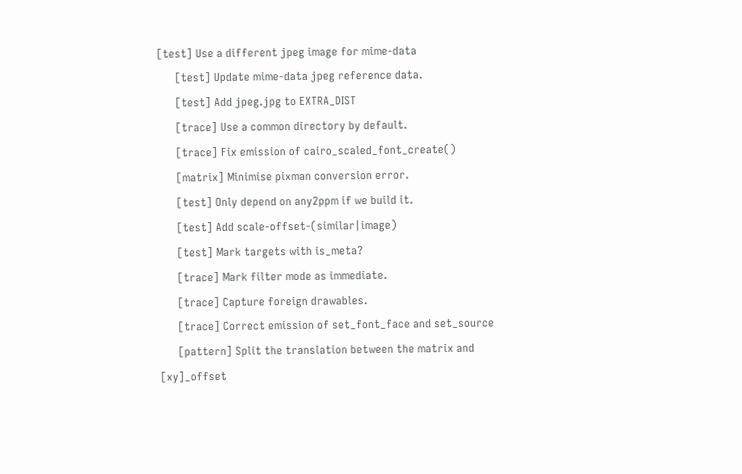[test] Use a different jpeg image for mime-data
      [test] Update mime-data jpeg reference data.
      [test] Add jpeg.jpg to EXTRA_DIST
      [trace] Use a common directory by default.
      [trace] Fix emission of cairo_scaled_font_create()
      [matrix] Minimise pixman conversion error.
      [test] Only depend on any2ppm if we build it.
      [test] Add scale-offset-(similar|image)
      [test] Mark targets with is_meta?
      [trace] Mark filter mode as immediate.
      [trace] Capture foreign drawables.
      [trace] Correct emission of set_font_face and set_source
      [pattern] Split the translation between the matrix and [xy]_offset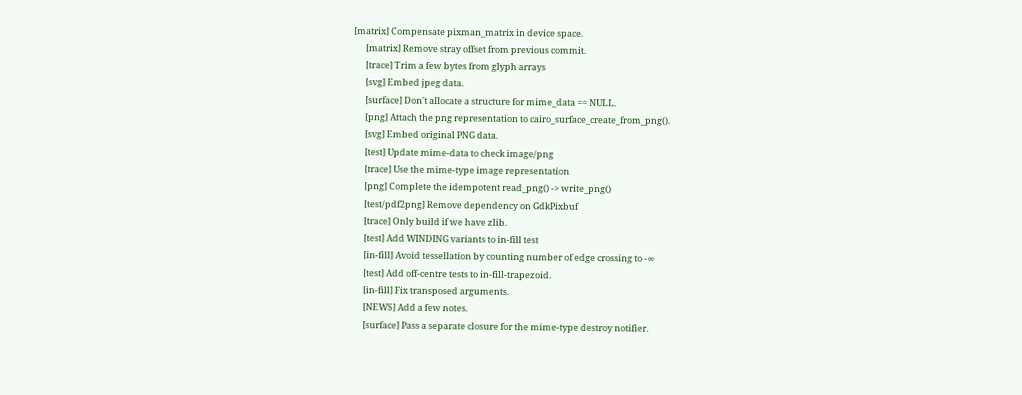[matrix] Compensate pixman_matrix in device space.
      [matrix] Remove stray offset from previous commit.
      [trace] Trim a few bytes from glyph arrays
      [svg] Embed jpeg data.
      [surface] Don't allocate a structure for mime_data == NULL.
      [png] Attach the png representation to cairo_surface_create_from_png().
      [svg] Embed original PNG data.
      [test] Update mime-data to check image/png
      [trace] Use the mime-type image representation
      [png] Complete the idempotent read_png() -> write_png()
      [test/pdf2png] Remove dependency on GdkPixbuf
      [trace] Only build if we have zlib.
      [test] Add WINDING variants to in-fill test
      [in-fill] Avoid tessellation by counting number of edge crossing to -∞
      [test] Add off-centre tests to in-fill-trapezoid.
      [in-fill] Fix transposed arguments.
      [NEWS] Add a few notes.
      [surface] Pass a separate closure for the mime-type destroy notifier.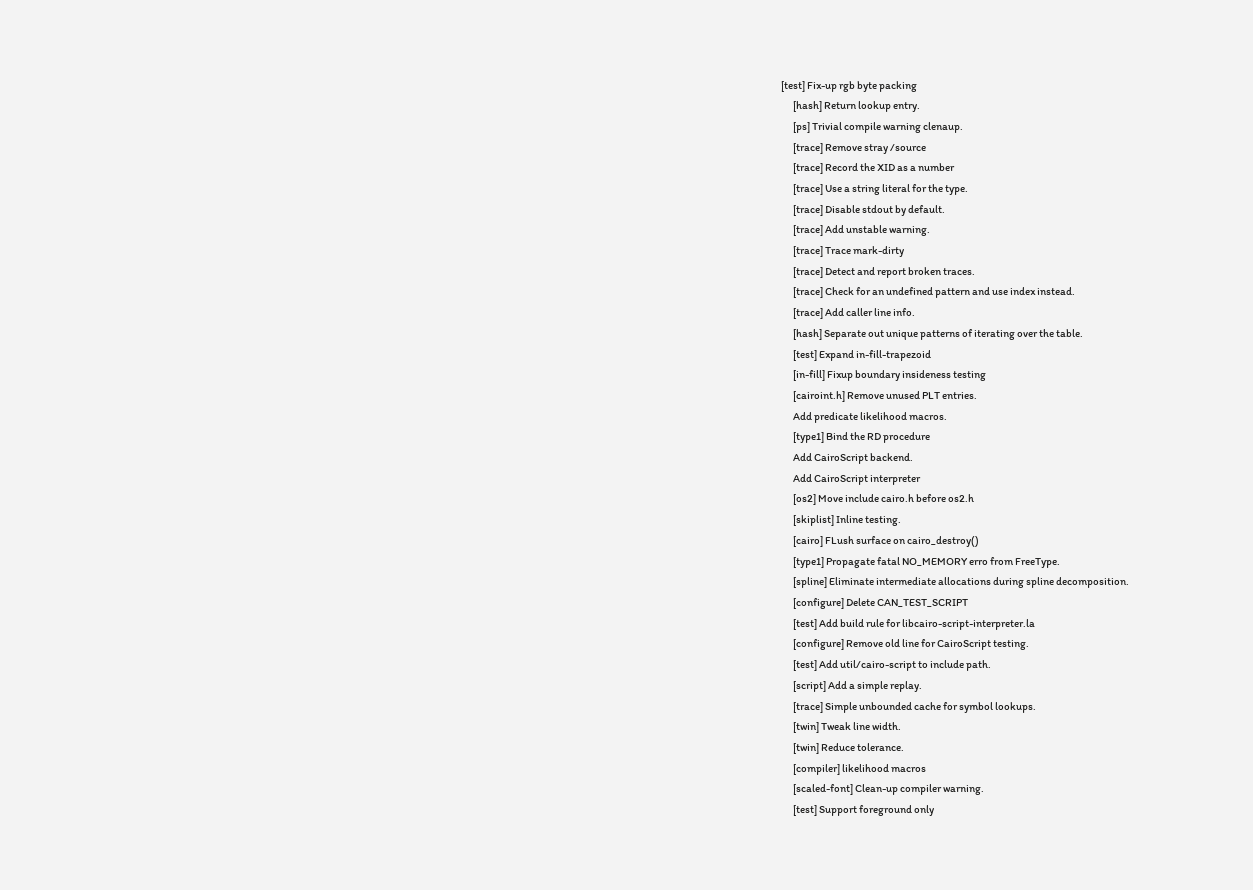[test] Fix-up rgb byte packing
      [hash] Return lookup entry.
      [ps] Trivial compile warning clenaup.
      [trace] Remove stray /source
      [trace] Record the XID as a number
      [trace] Use a string literal for the type.
      [trace] Disable stdout by default.
      [trace] Add unstable warning.
      [trace] Trace mark-dirty
      [trace] Detect and report broken traces.
      [trace] Check for an undefined pattern and use index instead.
      [trace] Add caller line info.
      [hash] Separate out unique patterns of iterating over the table.
      [test] Expand in-fill-trapezoid
      [in-fill] Fixup boundary insideness testing
      [cairoint.h] Remove unused PLT entries.
      Add predicate likelihood macros.
      [type1] Bind the RD procedure
      Add CairoScript backend.
      Add CairoScript interpreter
      [os2] Move include cairo.h before os2.h
      [skiplist] Inline testing.
      [cairo] FLush surface on cairo_destroy()
      [type1] Propagate fatal NO_MEMORY erro from FreeType.
      [spline] Eliminate intermediate allocations during spline decomposition.
      [configure] Delete CAN_TEST_SCRIPT
      [test] Add build rule for libcairo-script-interpreter.la
      [configure] Remove old line for CairoScript testing.
      [test] Add util/cairo-script to include path.
      [script] Add a simple replay.
      [trace] Simple unbounded cache for symbol lookups.
      [twin] Tweak line width.
      [twin] Reduce tolerance.
      [compiler] likelihood macros
      [scaled-font] Clean-up compiler warning.
      [test] Support foreground only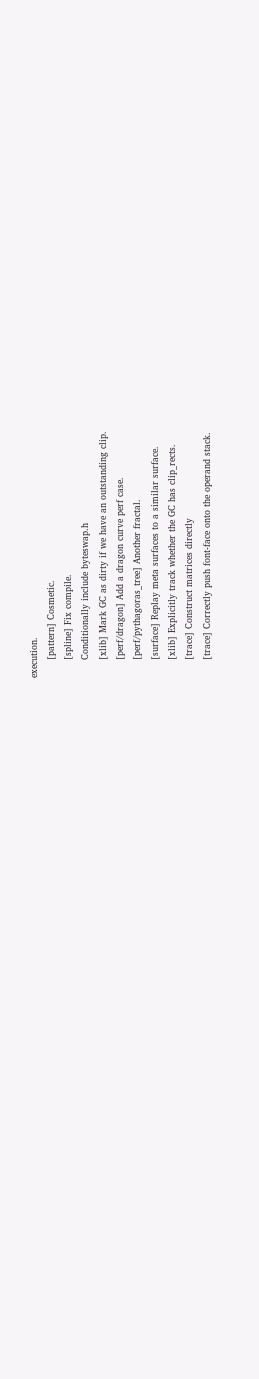execution.
      [pattern] Cosmetic.
      [spline] Fix compile.
      Conditionally include byteswap.h
      [xlib] Mark GC as dirty if we have an outstanding clip.
      [perf/dragon] Add a dragon curve perf case.
      [perf/pythagoras_tree] Another fractal.
      [surface] Replay meta surfaces to a similar surface.
      [xlib] Explicitly track whether the GC has clip_rects.
      [trace] Construct matrices directly
      [trace] Correctly push font-face onto the operand stack.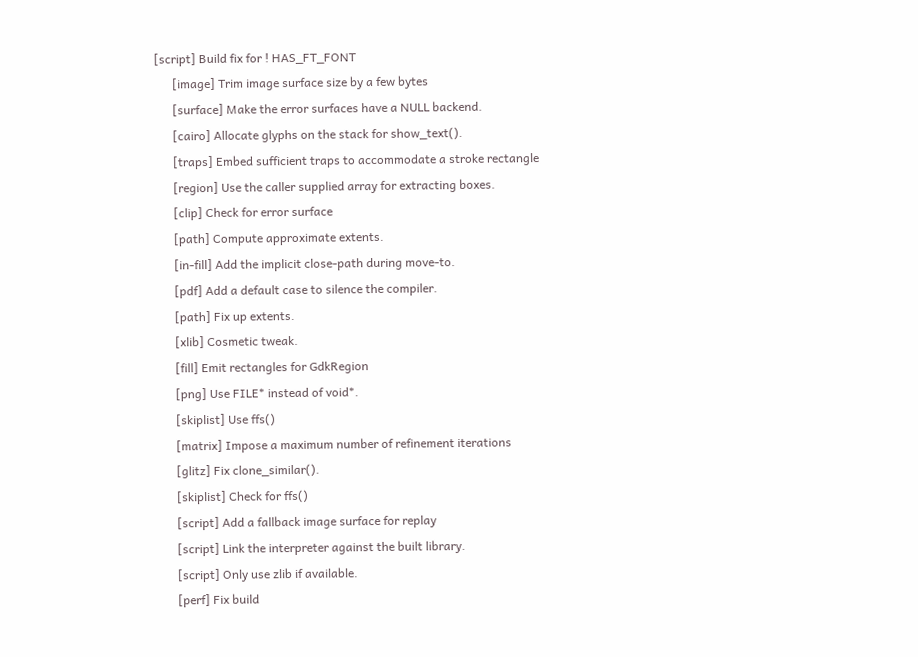[script] Build fix for ! HAS_FT_FONT
      [image] Trim image surface size by a few bytes
      [surface] Make the error surfaces have a NULL backend.
      [cairo] Allocate glyphs on the stack for show_text().
      [traps] Embed sufficient traps to accommodate a stroke rectangle
      [region] Use the caller supplied array for extracting boxes.
      [clip] Check for error surface
      [path] Compute approximate extents.
      [in-fill] Add the implicit close-path during move-to.
      [pdf] Add a default case to silence the compiler.
      [path] Fix up extents.
      [xlib] Cosmetic tweak.
      [fill] Emit rectangles for GdkRegion
      [png] Use FILE* instead of void*.
      [skiplist] Use ffs()
      [matrix] Impose a maximum number of refinement iterations
      [glitz] Fix clone_similar().
      [skiplist] Check for ffs()
      [script] Add a fallback image surface for replay
      [script] Link the interpreter against the built library.
      [script] Only use zlib if available.
      [perf] Fix build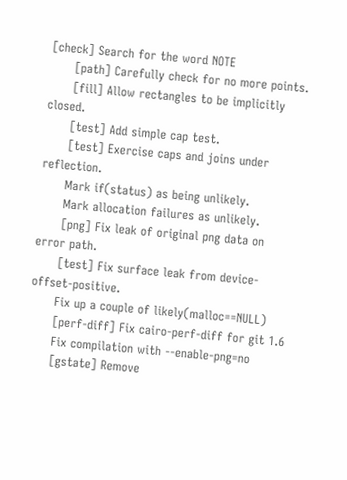[check] Search for the word NOTE
      [path] Carefully check for no more points.
      [fill] Allow rectangles to be implicitly closed.
      [test] Add simple cap test.
      [test] Exercise caps and joins under reflection.
      Mark if(status) as being unlikely.
      Mark allocation failures as unlikely.
      [png] Fix leak of original png data on error path.
      [test] Fix surface leak from device-offset-positive.
      Fix up a couple of likely(malloc==NULL)
      [perf-diff] Fix cairo-perf-diff for git 1.6
      Fix compilation with --enable-png=no
      [gstate] Remove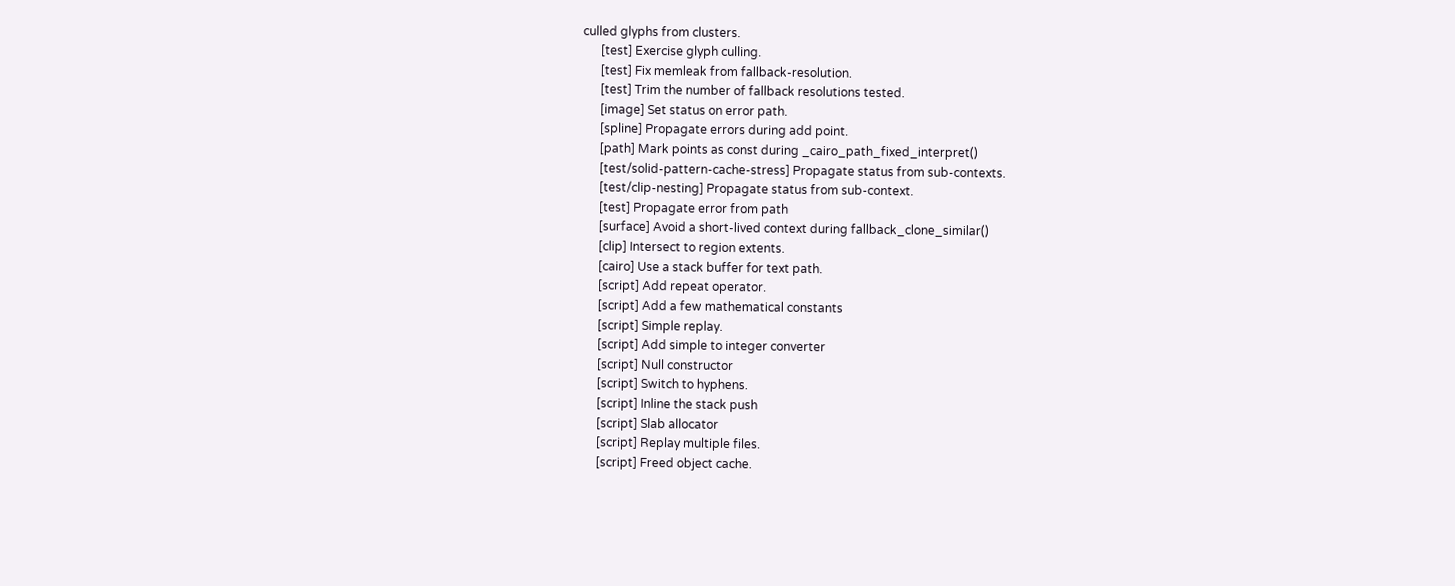culled glyphs from clusters.
      [test] Exercise glyph culling.
      [test] Fix memleak from fallback-resolution.
      [test] Trim the number of fallback resolutions tested.
      [image] Set status on error path.
      [spline] Propagate errors during add point.
      [path] Mark points as const during _cairo_path_fixed_interpret()
      [test/solid-pattern-cache-stress] Propagate status from sub-contexts.
      [test/clip-nesting] Propagate status from sub-context.
      [test] Propagate error from path
      [surface] Avoid a short-lived context during fallback_clone_similar()
      [clip] Intersect to region extents.
      [cairo] Use a stack buffer for text path.
      [script] Add repeat operator.
      [script] Add a few mathematical constants
      [script] Simple replay.
      [script] Add simple to integer converter
      [script] Null constructor
      [script] Switch to hyphens.
      [script] Inline the stack push
      [script] Slab allocator
      [script] Replay multiple files.
      [script] Freed object cache.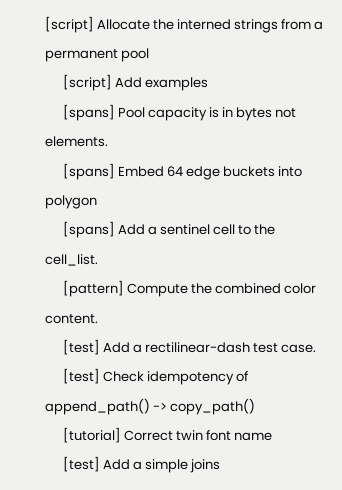[script] Allocate the interned strings from a permanent pool
      [script] Add examples
      [spans] Pool capacity is in bytes not elements.
      [spans] Embed 64 edge buckets into polygon
      [spans] Add a sentinel cell to the cell_list.
      [pattern] Compute the combined color content.
      [test] Add a rectilinear-dash test case.
      [test] Check idempotency of append_path() -> copy_path()
      [tutorial] Correct twin font name
      [test] Add a simple joins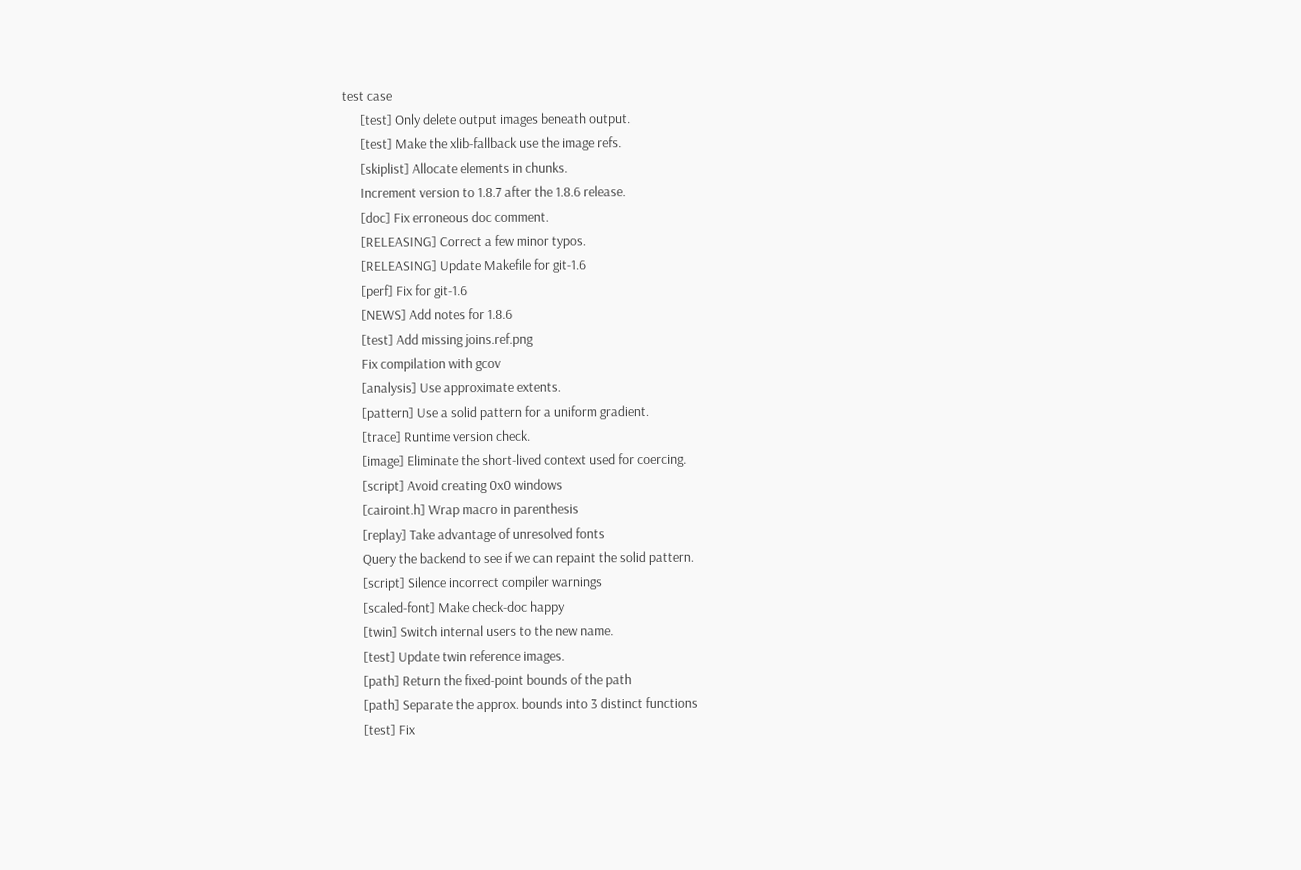test case
      [test] Only delete output images beneath output.
      [test] Make the xlib-fallback use the image refs.
      [skiplist] Allocate elements in chunks.
      Increment version to 1.8.7 after the 1.8.6 release.
      [doc] Fix erroneous doc comment.
      [RELEASING] Correct a few minor typos.
      [RELEASING] Update Makefile for git-1.6
      [perf] Fix for git-1.6
      [NEWS] Add notes for 1.8.6
      [test] Add missing joins.ref.png
      Fix compilation with gcov
      [analysis] Use approximate extents.
      [pattern] Use a solid pattern for a uniform gradient.
      [trace] Runtime version check.
      [image] Eliminate the short-lived context used for coercing.
      [script] Avoid creating 0x0 windows
      [cairoint.h] Wrap macro in parenthesis
      [replay] Take advantage of unresolved fonts
      Query the backend to see if we can repaint the solid pattern.
      [script] Silence incorrect compiler warnings
      [scaled-font] Make check-doc happy
      [twin] Switch internal users to the new name.
      [test] Update twin reference images.
      [path] Return the fixed-point bounds of the path
      [path] Separate the approx. bounds into 3 distinct functions
      [test] Fix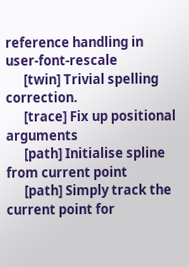reference handling in user-font-rescale
      [twin] Trivial spelling correction.
      [trace] Fix up positional arguments
      [path] Initialise spline from current point
      [path] Simply track the current point for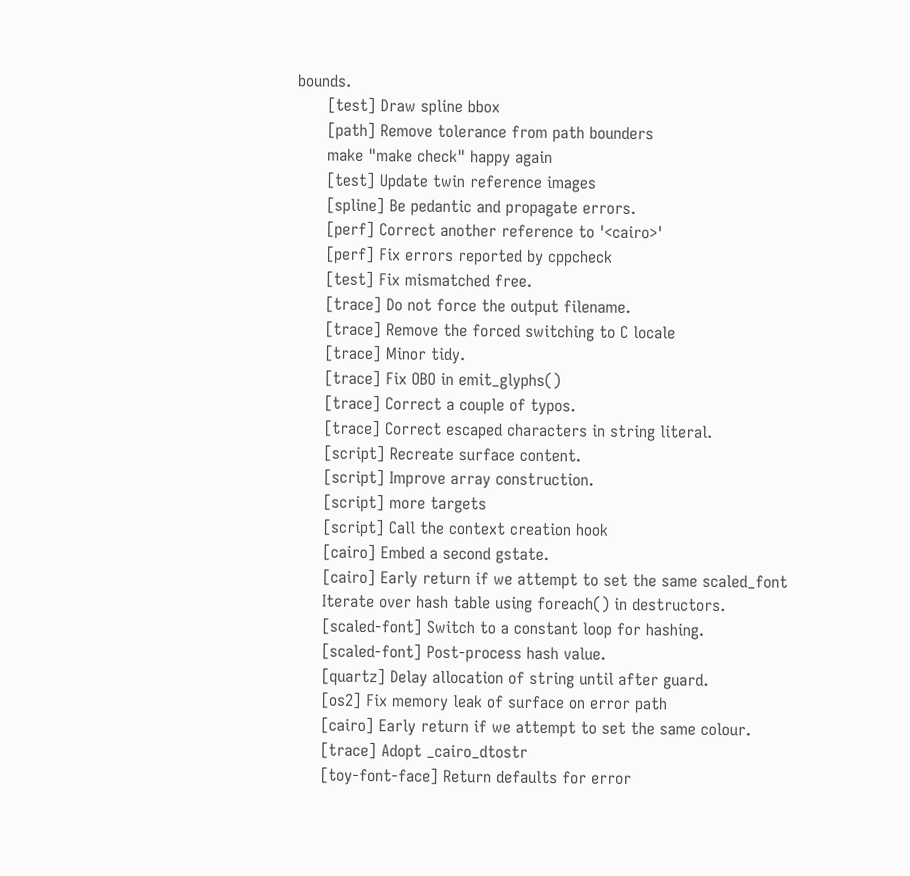bounds.
      [test] Draw spline bbox
      [path] Remove tolerance from path bounders
      make "make check" happy again
      [test] Update twin reference images
      [spline] Be pedantic and propagate errors.
      [perf] Correct another reference to '<cairo>'
      [perf] Fix errors reported by cppcheck
      [test] Fix mismatched free.
      [trace] Do not force the output filename.
      [trace] Remove the forced switching to C locale
      [trace] Minor tidy.
      [trace] Fix OBO in emit_glyphs()
      [trace] Correct a couple of typos.
      [trace] Correct escaped characters in string literal.
      [script] Recreate surface content.
      [script] Improve array construction.
      [script] more targets
      [script] Call the context creation hook
      [cairo] Embed a second gstate.
      [cairo] Early return if we attempt to set the same scaled_font
      Iterate over hash table using foreach() in destructors.
      [scaled-font] Switch to a constant loop for hashing.
      [scaled-font] Post-process hash value.
      [quartz] Delay allocation of string until after guard.
      [os2] Fix memory leak of surface on error path
      [cairo] Early return if we attempt to set the same colour.
      [trace] Adopt _cairo_dtostr
      [toy-font-face] Return defaults for error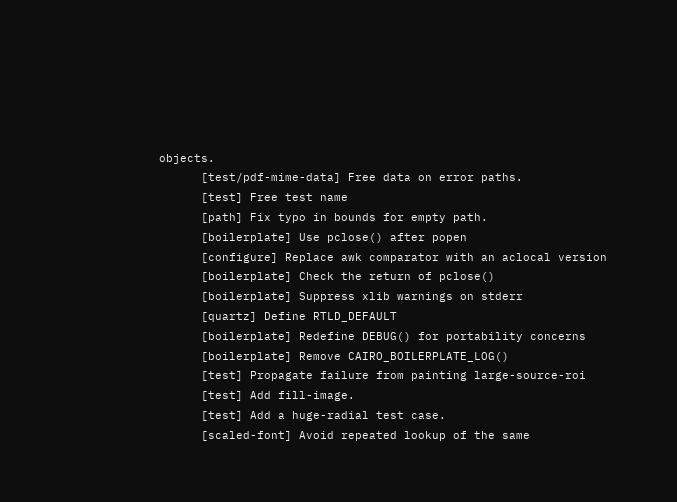objects.
      [test/pdf-mime-data] Free data on error paths.
      [test] Free test name
      [path] Fix typo in bounds for empty path.
      [boilerplate] Use pclose() after popen
      [configure] Replace awk comparator with an aclocal version
      [boilerplate] Check the return of pclose()
      [boilerplate] Suppress xlib warnings on stderr
      [quartz] Define RTLD_DEFAULT
      [boilerplate] Redefine DEBUG() for portability concerns
      [boilerplate] Remove CAIRO_BOILERPLATE_LOG()
      [test] Propagate failure from painting large-source-roi
      [test] Add fill-image.
      [test] Add a huge-radial test case.
      [scaled-font] Avoid repeated lookup of the same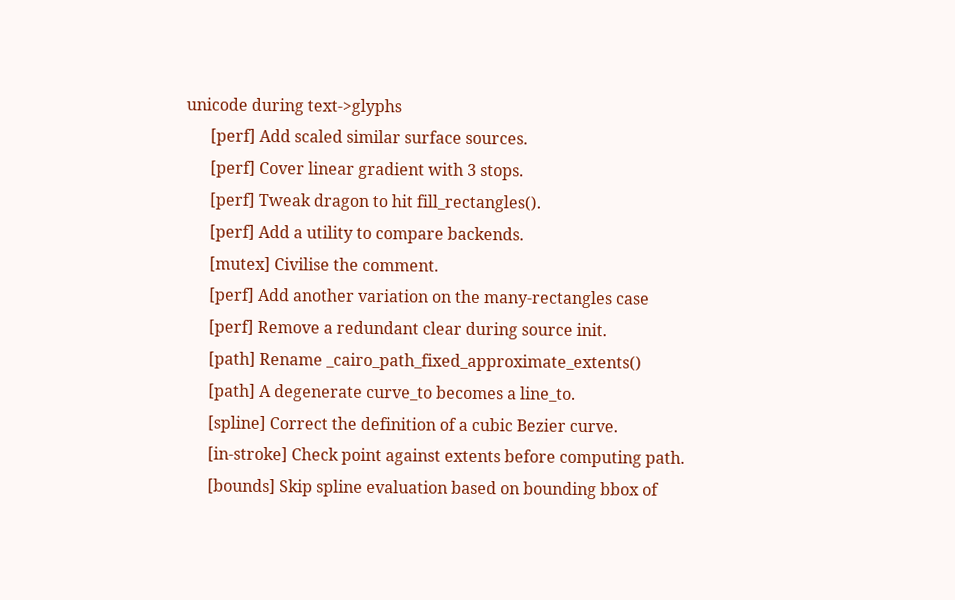unicode during text->glyphs
      [perf] Add scaled similar surface sources.
      [perf] Cover linear gradient with 3 stops.
      [perf] Tweak dragon to hit fill_rectangles().
      [perf] Add a utility to compare backends.
      [mutex] Civilise the comment.
      [perf] Add another variation on the many-rectangles case
      [perf] Remove a redundant clear during source init.
      [path] Rename _cairo_path_fixed_approximate_extents()
      [path] A degenerate curve_to becomes a line_to.
      [spline] Correct the definition of a cubic Bezier curve.
      [in-stroke] Check point against extents before computing path.
      [bounds] Skip spline evaluation based on bounding bbox of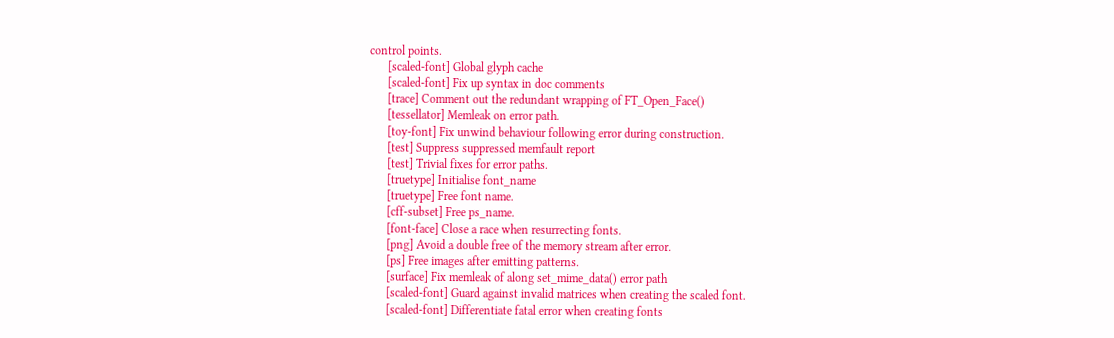control points.
      [scaled-font] Global glyph cache
      [scaled-font] Fix up syntax in doc comments
      [trace] Comment out the redundant wrapping of FT_Open_Face()
      [tessellator] Memleak on error path.
      [toy-font] Fix unwind behaviour following error during construction.
      [test] Suppress suppressed memfault report
      [test] Trivial fixes for error paths.
      [truetype] Initialise font_name
      [truetype] Free font name.
      [cff-subset] Free ps_name.
      [font-face] Close a race when resurrecting fonts.
      [png] Avoid a double free of the memory stream after error.
      [ps] Free images after emitting patterns.
      [surface] Fix memleak of along set_mime_data() error path
      [scaled-font] Guard against invalid matrices when creating the scaled font.
      [scaled-font] Differentiate fatal error when creating fonts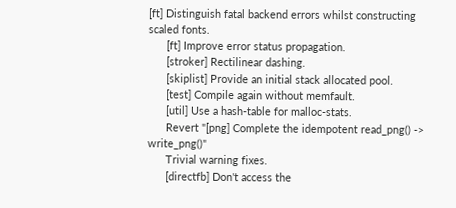[ft] Distinguish fatal backend errors whilst constructing scaled fonts.
      [ft] Improve error status propagation.
      [stroker] Rectilinear dashing.
      [skiplist] Provide an initial stack allocated pool.
      [test] Compile again without memfault.
      [util] Use a hash-table for malloc-stats.
      Revert "[png] Complete the idempotent read_png() -> write_png()"
      Trivial warning fixes.
      [directfb] Don't access the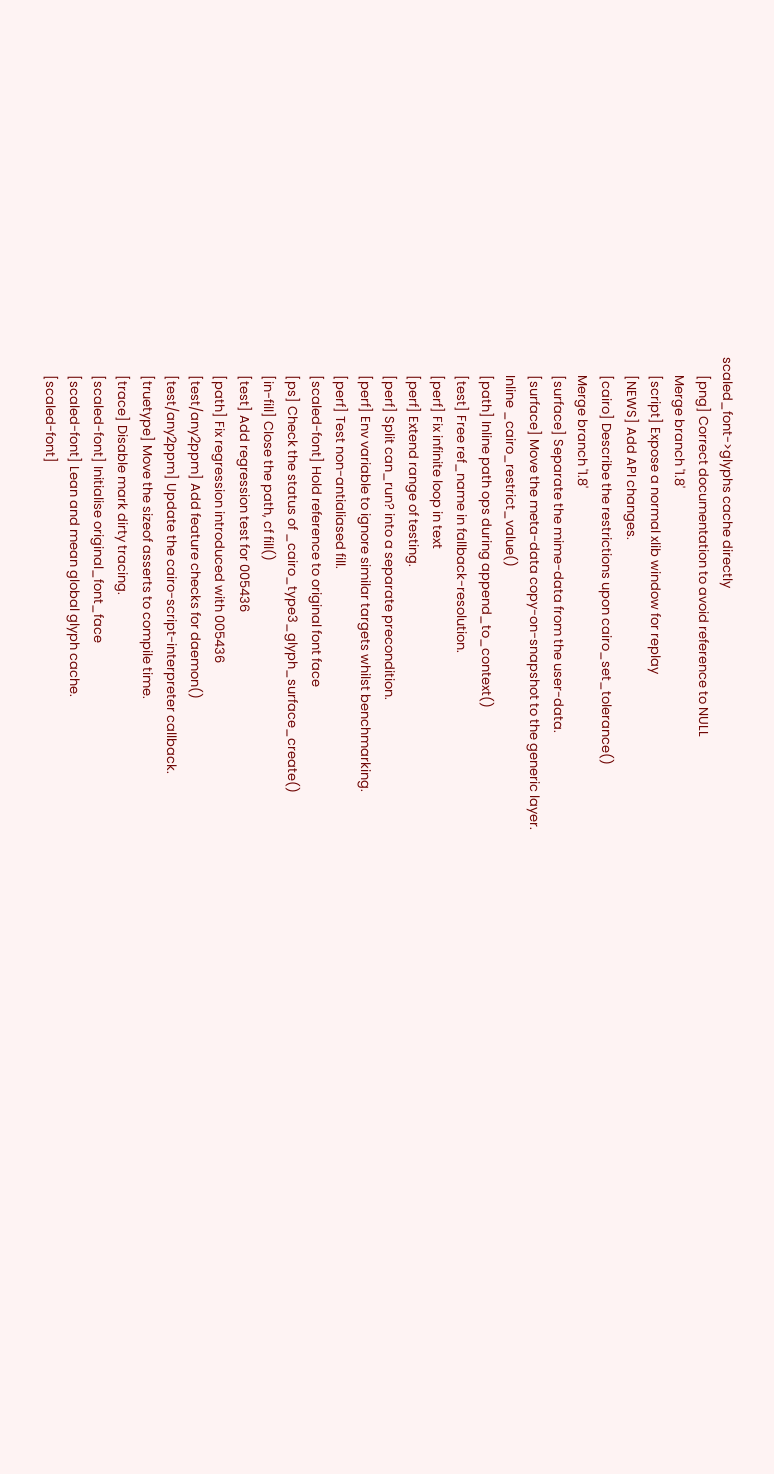scaled_font->glyphs cache directly
      [png] Correct documentation to avoid reference to NULL
      Merge branch '1.8'
      [script] Expose a normal xlib window for replay
      [NEWS] Add API changes.
      [cairo] Describe the restrictions upon cairo_set_tolerance()
      Merge branch '1.8'
      [surface] Separate the mime-data from the user-data.
      [surface] Move the meta-data copy-on-snapshot to the generic layer.
      Inline _cairo_restrict_value()
      [path] Inline path ops during append_to_context()
      [test] Free ref_name in fallback-resolution.
      [perf] Fix infinite loop in text
      [perf] Extend range of testing.
      [perf] Split can_run? into a separate precondition.
      [perf] Env variable to ignore similar targets whilst benchmarking.
      [perf] Test non-antialiased fill.
      [scaled-font] Hold reference to original font face
      [ps] Check the status of _cairo_type3_glyph_surface_create()
      [in-fill] Close the path, cf fill()
      [test] Add regression test for 005436
      [path] Fix regression introduced with 005436
      [test/any2ppm] Add feature checks for daemon()
      [test/any2ppm] Update the cairo-script-interpreter callback.
      [truetype] Move the sizeof asserts to compile time.
      [trace] Disable mark dirty tracing.
      [scaled-font] Initialise original_font_face
      [scaled-font] Lean and mean global glyph cache.
      [scaled-font]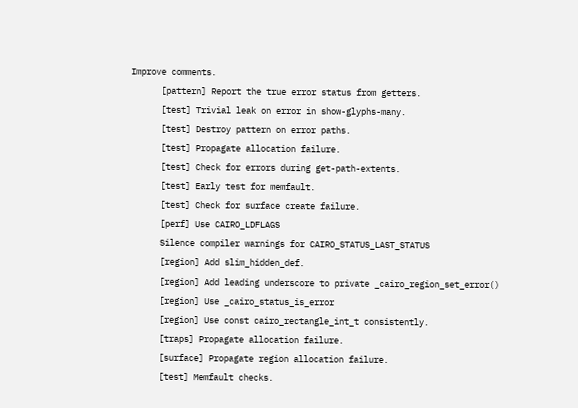Improve comments.
      [pattern] Report the true error status from getters.
      [test] Trivial leak on error in show-glyphs-many.
      [test] Destroy pattern on error paths.
      [test] Propagate allocation failure.
      [test] Check for errors during get-path-extents.
      [test] Early test for memfault.
      [test] Check for surface create failure.
      [perf] Use CAIRO_LDFLAGS
      Silence compiler warnings for CAIRO_STATUS_LAST_STATUS
      [region] Add slim_hidden_def.
      [region] Add leading underscore to private _cairo_region_set_error()
      [region] Use _cairo_status_is_error
      [region] Use const cairo_rectangle_int_t consistently.
      [traps] Propagate allocation failure.
      [surface] Propagate region allocation failure.
      [test] Memfault checks.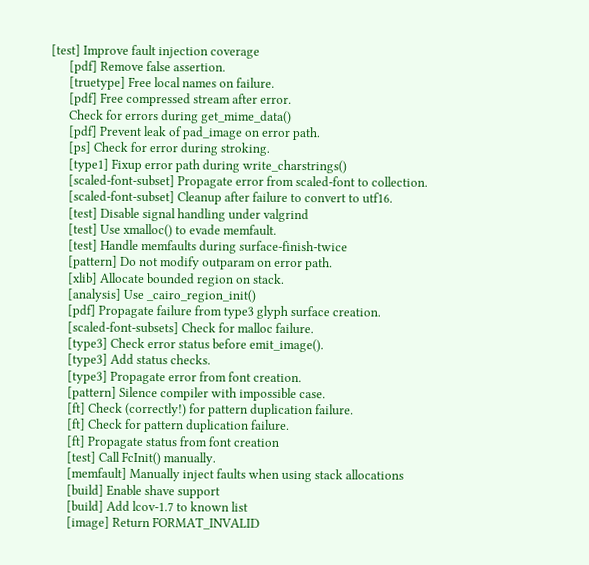[test] Improve fault injection coverage
      [pdf] Remove false assertion.
      [truetype] Free local names on failure.
      [pdf] Free compressed stream after error.
      Check for errors during get_mime_data()
      [pdf] Prevent leak of pad_image on error path.
      [ps] Check for error during stroking.
      [type1] Fixup error path during write_charstrings()
      [scaled-font-subset] Propagate error from scaled-font to collection.
      [scaled-font-subset] Cleanup after failure to convert to utf16.
      [test] Disable signal handling under valgrind
      [test] Use xmalloc() to evade memfault.
      [test] Handle memfaults during surface-finish-twice
      [pattern] Do not modify outparam on error path.
      [xlib] Allocate bounded region on stack.
      [analysis] Use _cairo_region_init()
      [pdf] Propagate failure from type3 glyph surface creation.
      [scaled-font-subsets] Check for malloc failure.
      [type3] Check error status before emit_image().
      [type3] Add status checks.
      [type3] Propagate error from font creation.
      [pattern] Silence compiler with impossible case.
      [ft] Check (correctly!) for pattern duplication failure.
      [ft] Check for pattern duplication failure.
      [ft] Propagate status from font creation
      [test] Call FcInit() manually.
      [memfault] Manually inject faults when using stack allocations
      [build] Enable shave support
      [build] Add lcov-1.7 to known list
      [image] Return FORMAT_INVALID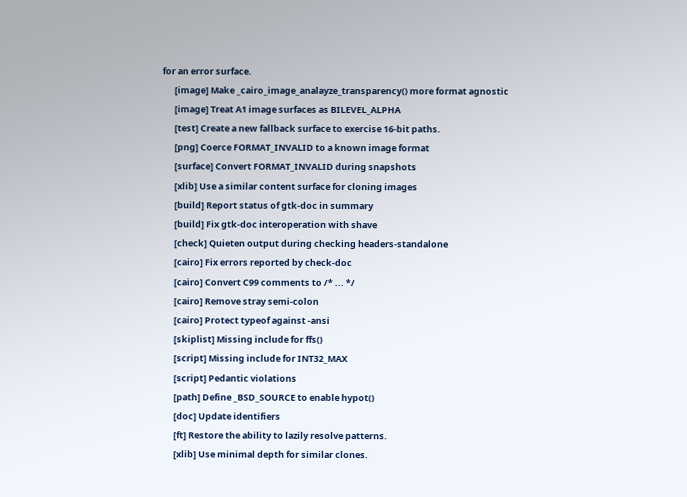for an error surface.
      [image] Make _cairo_image_analayze_transparency() more format agnostic
      [image] Treat A1 image surfaces as BILEVEL_ALPHA
      [test] Create a new fallback surface to exercise 16-bit paths.
      [png] Coerce FORMAT_INVALID to a known image format
      [surface] Convert FORMAT_INVALID during snapshots
      [xlib] Use a similar content surface for cloning images
      [build] Report status of gtk-doc in summary
      [build] Fix gtk-doc interoperation with shave
      [check] Quieten output during checking headers-standalone
      [cairo] Fix errors reported by check-doc
      [cairo] Convert C99 comments to /* ... */
      [cairo] Remove stray semi-colon
      [cairo] Protect typeof against -ansi
      [skiplist] Missing include for ffs()
      [script] Missing include for INT32_MAX
      [script] Pedantic violations
      [path] Define _BSD_SOURCE to enable hypot()
      [doc] Update identifiers
      [ft] Restore the ability to lazily resolve patterns.
      [xlib] Use minimal depth for similar clones.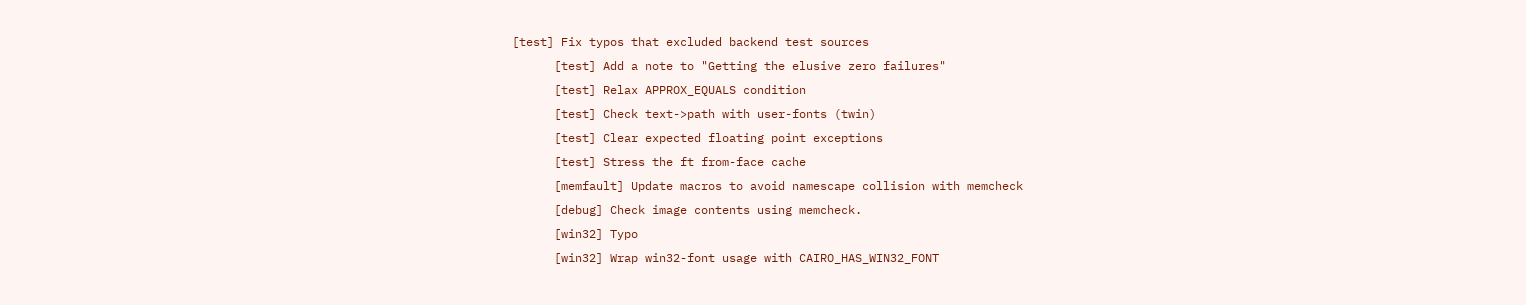[test] Fix typos that excluded backend test sources
      [test] Add a note to "Getting the elusive zero failures"
      [test] Relax APPROX_EQUALS condition
      [test] Check text->path with user-fonts (twin)
      [test] Clear expected floating point exceptions
      [test] Stress the ft from-face cache
      [memfault] Update macros to avoid namescape collision with memcheck
      [debug] Check image contents using memcheck.
      [win32] Typo
      [win32] Wrap win32-font usage with CAIRO_HAS_WIN32_FONT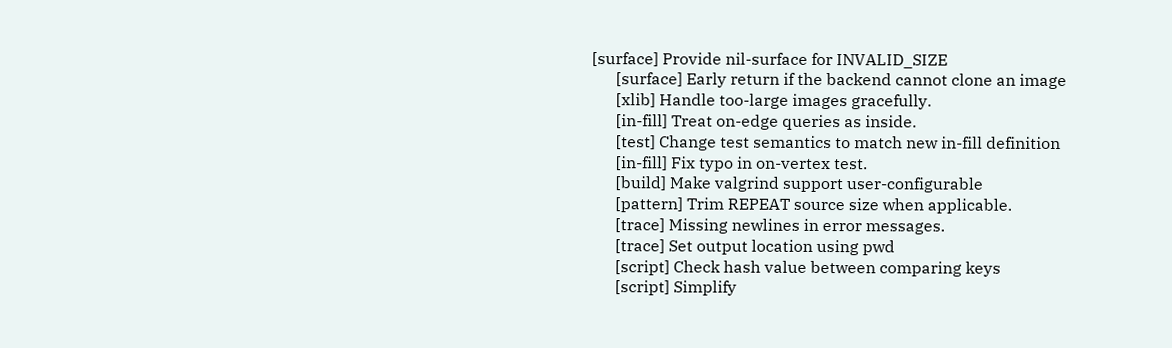[surface] Provide nil-surface for INVALID_SIZE
      [surface] Early return if the backend cannot clone an image
      [xlib] Handle too-large images gracefully.
      [in-fill] Treat on-edge queries as inside.
      [test] Change test semantics to match new in-fill definition
      [in-fill] Fix typo in on-vertex test.
      [build] Make valgrind support user-configurable
      [pattern] Trim REPEAT source size when applicable.
      [trace] Missing newlines in error messages.
      [trace] Set output location using pwd
      [script] Check hash value between comparing keys
      [script] Simplify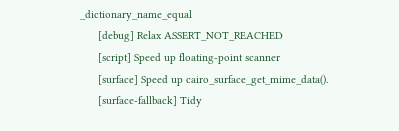_dictionary_name_equal
      [debug] Relax ASSERT_NOT_REACHED
      [script] Speed up floating-point scanner
      [surface] Speed up cairo_surface_get_mime_data().
      [surface-fallback] Tidy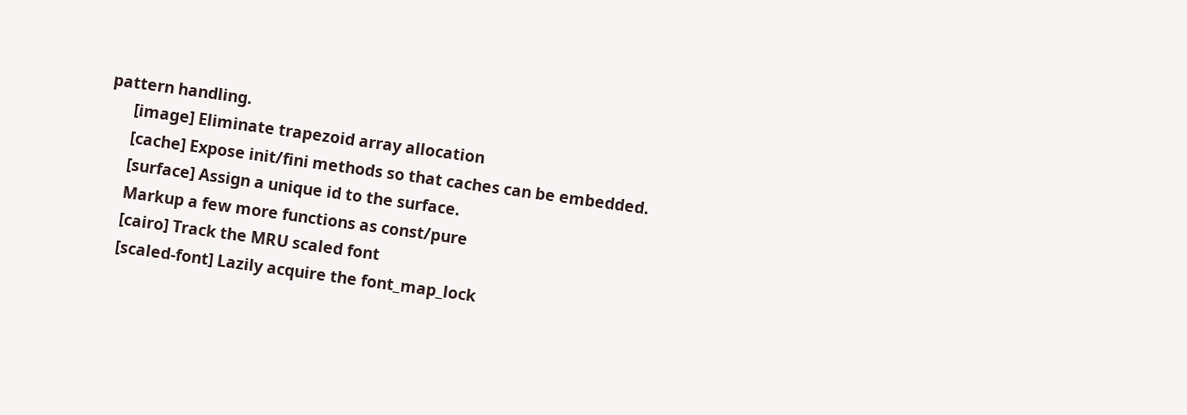pattern handling.
      [image] Eliminate trapezoid array allocation
      [cache] Expose init/fini methods so that caches can be embedded.
      [surface] Assign a unique id to the surface.
      Markup a few more functions as const/pure
      [cairo] Track the MRU scaled font
      [scaled-font] Lazily acquire the font_map_lock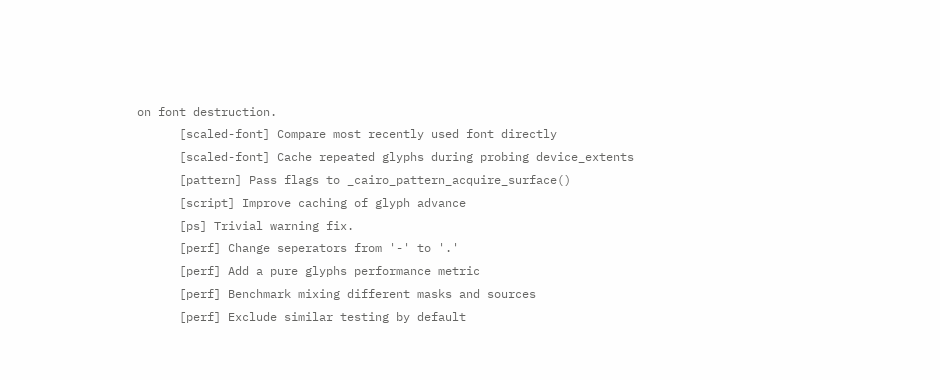on font destruction.
      [scaled-font] Compare most recently used font directly
      [scaled-font] Cache repeated glyphs during probing device_extents
      [pattern] Pass flags to _cairo_pattern_acquire_surface()
      [script] Improve caching of glyph advance
      [ps] Trivial warning fix.
      [perf] Change seperators from '-' to '.'
      [perf] Add a pure glyphs performance metric
      [perf] Benchmark mixing different masks and sources
      [perf] Exclude similar testing by default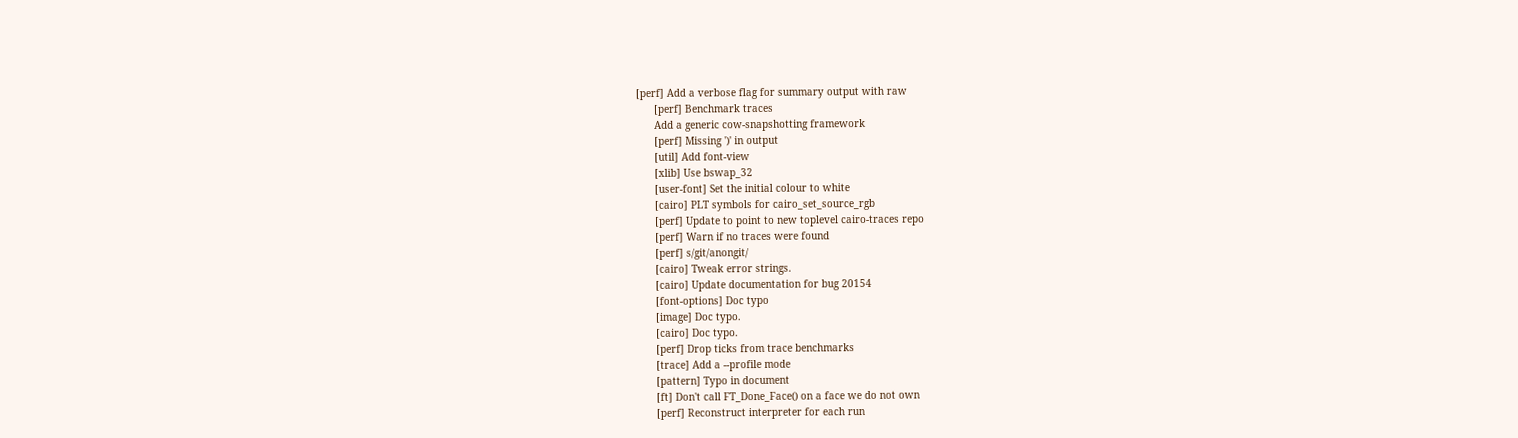[perf] Add a verbose flag for summary output with raw
      [perf] Benchmark traces
      Add a generic cow-snapshotting framework
      [perf] Missing ')' in output
      [util] Add font-view
      [xlib] Use bswap_32
      [user-font] Set the initial colour to white
      [cairo] PLT symbols for cairo_set_source_rgb
      [perf] Update to point to new toplevel cairo-traces repo
      [perf] Warn if no traces were found
      [perf] s/git/anongit/
      [cairo] Tweak error strings.
      [cairo] Update documentation for bug 20154
      [font-options] Doc typo
      [image] Doc typo.
      [cairo] Doc typo.
      [perf] Drop ticks from trace benchmarks
      [trace] Add a --profile mode
      [pattern] Typo in document
      [ft] Don't call FT_Done_Face() on a face we do not own
      [perf] Reconstruct interpreter for each run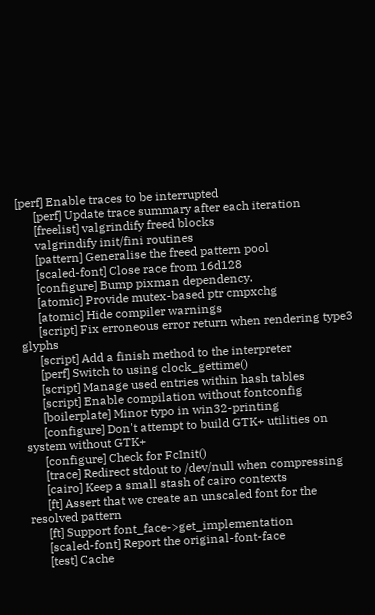[perf] Enable traces to be interrupted
      [perf] Update trace summary after each iteration
      [freelist] valgrindify freed blocks
      valgrindify init/fini routines
      [pattern] Generalise the freed pattern pool
      [scaled-font] Close race from 16d128
      [configure] Bump pixman dependency.
      [atomic] Provide mutex-based ptr cmpxchg
      [atomic] Hide compiler warnings
      [script] Fix erroneous error return when rendering type3 glyphs
      [script] Add a finish method to the interpreter
      [perf] Switch to using clock_gettime()
      [script] Manage used entries within hash tables
      [script] Enable compilation without fontconfig
      [boilerplate] Minor typo in win32-printing
      [configure] Don't attempt to build GTK+ utilities on system without GTK+
      [configure] Check for FcInit()
      [trace] Redirect stdout to /dev/null when compressing
      [cairo] Keep a small stash of cairo contexts
      [ft] Assert that we create an unscaled font for the resolved pattern
      [ft] Support font_face->get_implementation
      [scaled-font] Report the original-font-face
      [test] Cache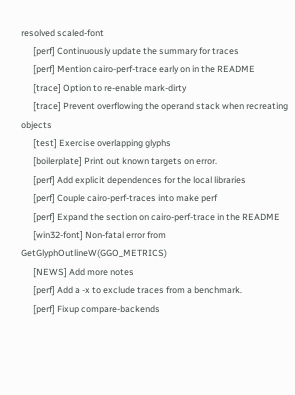resolved scaled-font
      [perf] Continuously update the summary for traces
      [perf] Mention cairo-perf-trace early on in the README
      [trace] Option to re-enable mark-dirty
      [trace] Prevent overflowing the operand stack when recreating objects
      [test] Exercise overlapping glyphs
      [boilerplate] Print out known targets on error.
      [perf] Add explicit dependences for the local libraries
      [perf] Couple cairo-perf-traces into make perf
      [perf] Expand the section on cairo-perf-trace in the README
      [win32-font] Non-fatal error from GetGlyphOutlineW(GGO_METRICS)
      [NEWS] Add more notes
      [perf] Add a -x to exclude traces from a benchmark.
      [perf] Fixup compare-backends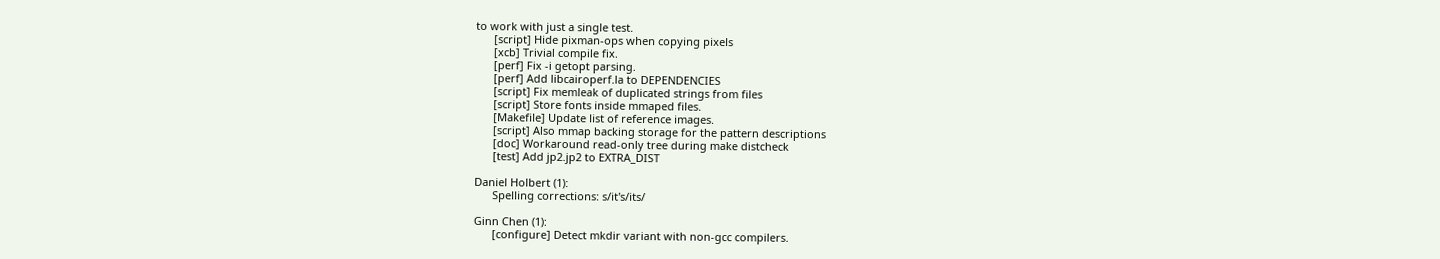to work with just a single test.
      [script] Hide pixman-ops when copying pixels
      [xcb] Trivial compile fix.
      [perf] Fix -i getopt parsing.
      [perf] Add libcairoperf.la to DEPENDENCIES
      [script] Fix memleak of duplicated strings from files
      [script] Store fonts inside mmaped files.
      [Makefile] Update list of reference images.
      [script] Also mmap backing storage for the pattern descriptions
      [doc] Workaround read-only tree during make distcheck
      [test] Add jp2.jp2 to EXTRA_DIST

Daniel Holbert (1):
      Spelling corrections: s/it's/its/

Ginn Chen (1):
      [configure] Detect mkdir variant with non-gcc compilers.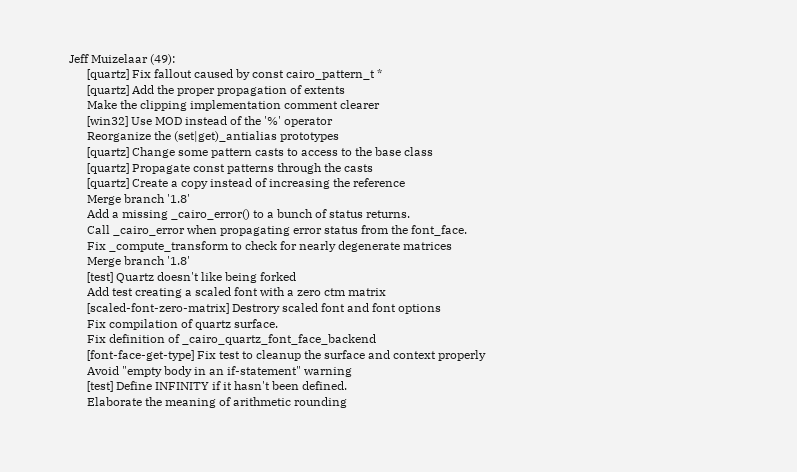Jeff Muizelaar (49):
      [quartz] Fix fallout caused by const cairo_pattern_t *
      [quartz] Add the proper propagation of extents
      Make the clipping implementation comment clearer
      [win32] Use MOD instead of the '%' operator
      Reorganize the (set|get)_antialias prototypes
      [quartz] Change some pattern casts to access to the base class
      [quartz] Propagate const patterns through the casts
      [quartz] Create a copy instead of increasing the reference
      Merge branch '1.8'
      Add a missing _cairo_error() to a bunch of status returns.
      Call _cairo_error when propagating error status from the font_face.
      Fix _compute_transform to check for nearly degenerate matrices
      Merge branch '1.8'
      [test] Quartz doesn't like being forked
      Add test creating a scaled font with a zero ctm matrix
      [scaled-font-zero-matrix] Destrory scaled font and font options
      Fix compilation of quartz surface.
      Fix definition of _cairo_quartz_font_face_backend
      [font-face-get-type] Fix test to cleanup the surface and context properly
      Avoid "empty body in an if-statement" warning
      [test] Define INFINITY if it hasn't been defined.
      Elaborate the meaning of arithmetic rounding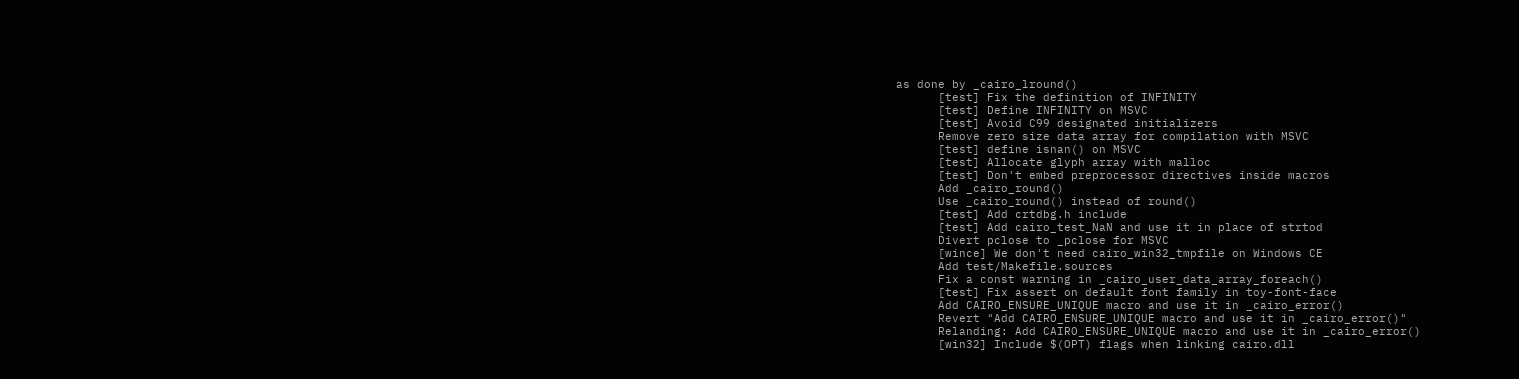as done by _cairo_lround()
      [test] Fix the definition of INFINITY
      [test] Define INFINITY on MSVC
      [test] Avoid C99 designated initializers
      Remove zero size data array for compilation with MSVC
      [test] define isnan() on MSVC
      [test] Allocate glyph array with malloc
      [test] Don't embed preprocessor directives inside macros
      Add _cairo_round()
      Use _cairo_round() instead of round()
      [test] Add crtdbg.h include
      [test] Add cairo_test_NaN and use it in place of strtod
      Divert pclose to _pclose for MSVC
      [wince] We don't need cairo_win32_tmpfile on Windows CE
      Add test/Makefile.sources
      Fix a const warning in _cairo_user_data_array_foreach()
      [test] Fix assert on default font family in toy-font-face
      Add CAIRO_ENSURE_UNIQUE macro and use it in _cairo_error()
      Revert "Add CAIRO_ENSURE_UNIQUE macro and use it in _cairo_error()"
      Relanding: Add CAIRO_ENSURE_UNIQUE macro and use it in _cairo_error()
      [win32] Include $(OPT) flags when linking cairo.dll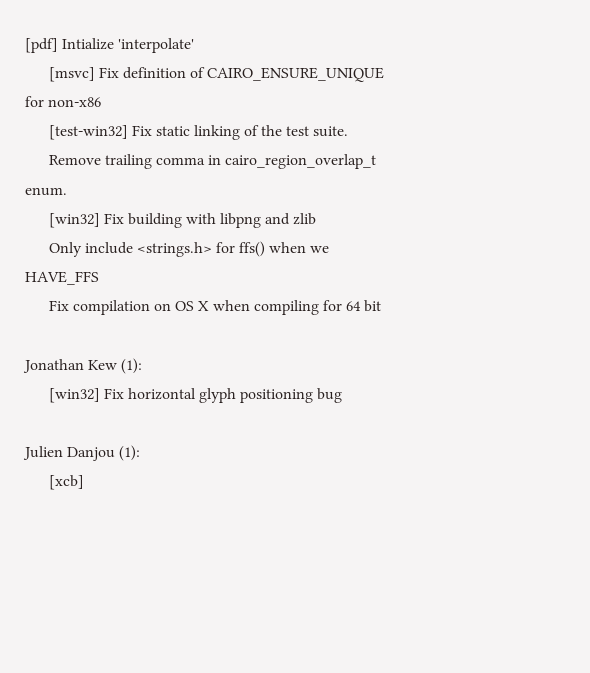[pdf] Intialize 'interpolate'
      [msvc] Fix definition of CAIRO_ENSURE_UNIQUE for non-x86
      [test-win32] Fix static linking of the test suite.
      Remove trailing comma in cairo_region_overlap_t enum.
      [win32] Fix building with libpng and zlib
      Only include <strings.h> for ffs() when we HAVE_FFS
      Fix compilation on OS X when compiling for 64 bit

Jonathan Kew (1):
      [win32] Fix horizontal glyph positioning bug

Julien Danjou (1):
      [xcb]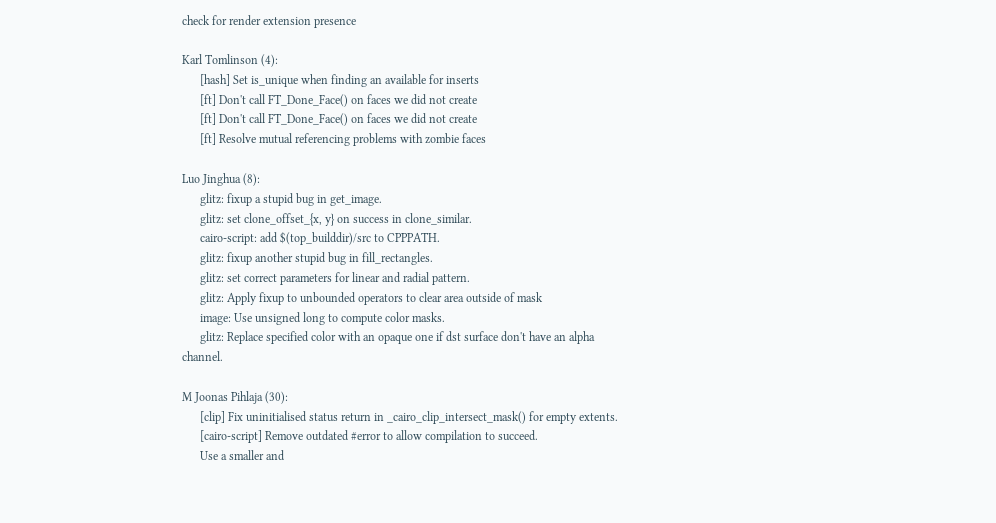check for render extension presence

Karl Tomlinson (4):
      [hash] Set is_unique when finding an available for inserts
      [ft] Don't call FT_Done_Face() on faces we did not create
      [ft] Don't call FT_Done_Face() on faces we did not create
      [ft] Resolve mutual referencing problems with zombie faces

Luo Jinghua (8):
      glitz: fixup a stupid bug in get_image.
      glitz: set clone_offset_{x, y} on success in clone_similar.
      cairo-script: add $(top_builddir)/src to CPPPATH.
      glitz: fixup another stupid bug in fill_rectangles.
      glitz: set correct parameters for linear and radial pattern.
      glitz: Apply fixup to unbounded operators to clear area outside of mask
      image: Use unsigned long to compute color masks.
      glitz: Replace specified color with an opaque one if dst surface don't have an alpha channel.

M Joonas Pihlaja (30):
      [clip] Fix uninitialised status return in _cairo_clip_intersect_mask() for empty extents.
      [cairo-script] Remove outdated #error to allow compilation to succeed.
      Use a smaller and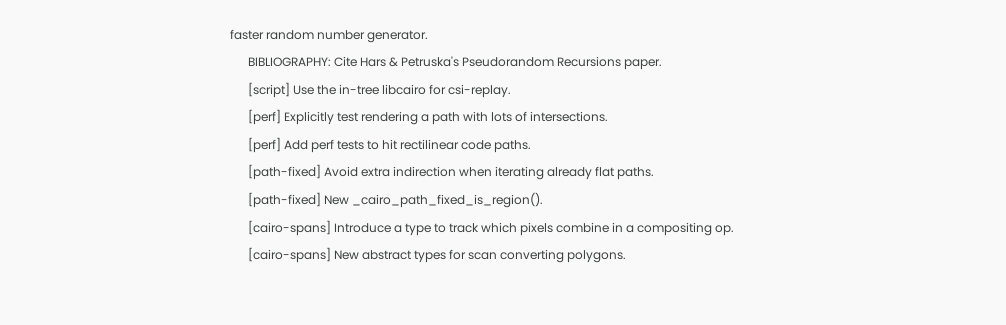faster random number generator.
      BIBLIOGRAPHY: Cite Hars & Petruska's Pseudorandom Recursions paper.
      [script] Use the in-tree libcairo for csi-replay.
      [perf] Explicitly test rendering a path with lots of intersections.
      [perf] Add perf tests to hit rectilinear code paths.
      [path-fixed] Avoid extra indirection when iterating already flat paths.
      [path-fixed] New _cairo_path_fixed_is_region().
      [cairo-spans] Introduce a type to track which pixels combine in a compositing op.
      [cairo-spans] New abstract types for scan converting polygons.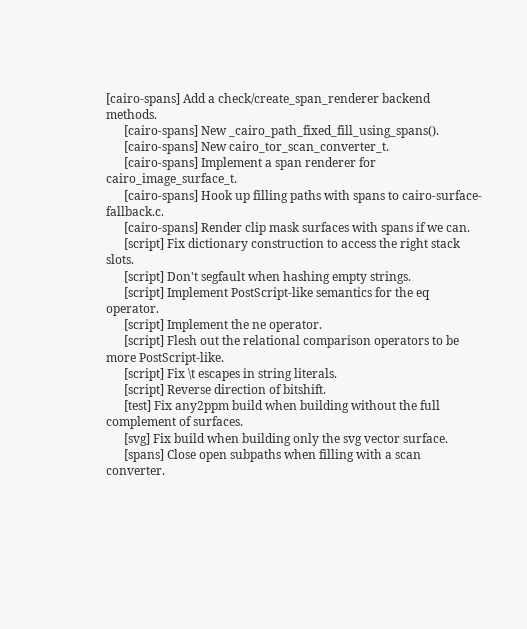[cairo-spans] Add a check/create_span_renderer backend methods.
      [cairo-spans] New _cairo_path_fixed_fill_using_spans().
      [cairo-spans] New cairo_tor_scan_converter_t.
      [cairo-spans] Implement a span renderer for cairo_image_surface_t.
      [cairo-spans] Hook up filling paths with spans to cairo-surface-fallback.c.
      [cairo-spans] Render clip mask surfaces with spans if we can.
      [script] Fix dictionary construction to access the right stack slots.
      [script] Don't segfault when hashing empty strings.
      [script] Implement PostScript-like semantics for the eq operator.
      [script] Implement the ne operator.
      [script] Flesh out the relational comparison operators to be more PostScript-like.
      [script] Fix \t escapes in string literals.
      [script] Reverse direction of bitshift.
      [test] Fix any2ppm build when building without the full complement of surfaces.
      [svg] Fix build when building only the svg vector surface.
      [spans] Close open subpaths when filling with a scan converter.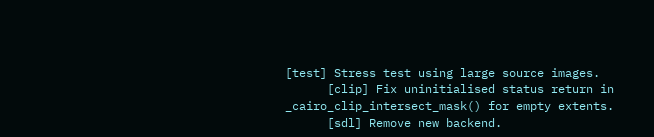[test] Stress test using large source images.
      [clip] Fix uninitialised status return in _cairo_clip_intersect_mask() for empty extents.
      [sdl] Remove new backend.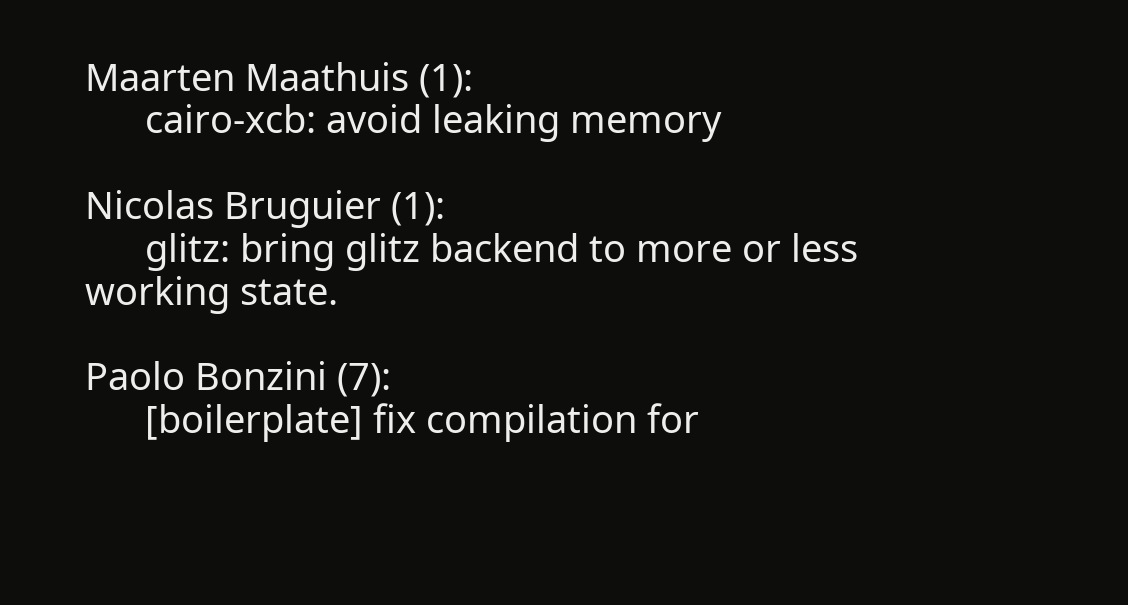Maarten Maathuis (1):
      cairo-xcb: avoid leaking memory

Nicolas Bruguier (1):
      glitz: bring glitz backend to more or less working state.

Paolo Bonzini (7):
      [boilerplate] fix compilation for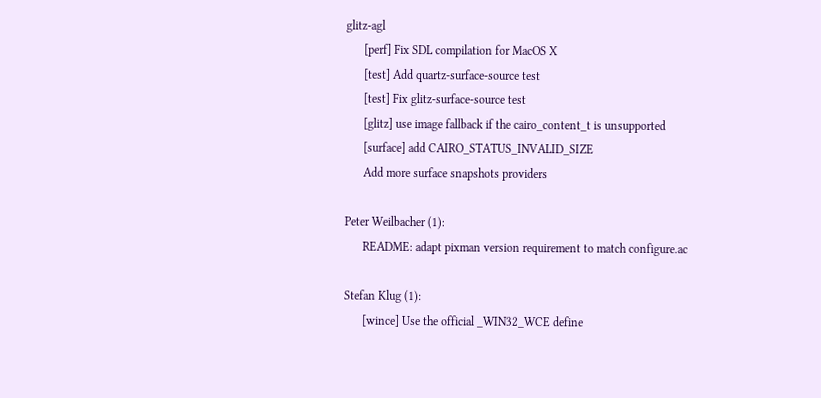glitz-agl
      [perf] Fix SDL compilation for MacOS X
      [test] Add quartz-surface-source test
      [test] Fix glitz-surface-source test
      [glitz] use image fallback if the cairo_content_t is unsupported
      [surface] add CAIRO_STATUS_INVALID_SIZE
      Add more surface snapshots providers

Peter Weilbacher (1):
      README: adapt pixman version requirement to match configure.ac

Stefan Klug (1):
      [wince] Use the official _WIN32_WCE define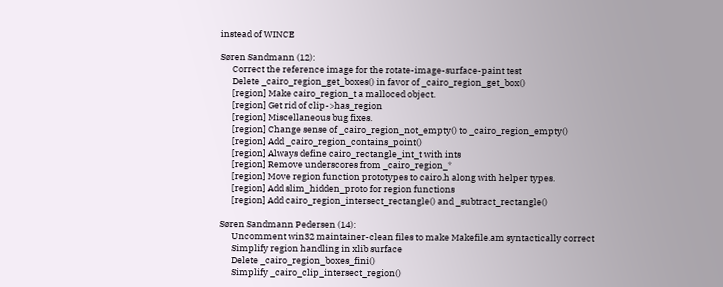instead of WINCE

Søren Sandmann (12):
      Correct the reference image for the rotate-image-surface-paint test
      Delete _cairo_region_get_boxes() in favor of _cairo_region_get_box()
      [region] Make cairo_region_t a malloced object.
      [region] Get rid of clip->has_region
      [region] Miscellaneous bug fixes.
      [region] Change sense of _cairo_region_not_empty() to _cairo_region_empty()
      [region] Add _cairo_region_contains_point()
      [region] Always define cairo_rectangle_int_t with ints
      [region] Remove underscores from _cairo_region_*
      [region] Move region function prototypes to cairo.h along with helper types.
      [region] Add slim_hidden_proto for region functions
      [region] Add cairo_region_intersect_rectangle() and _subtract_rectangle()

Søren Sandmann Pedersen (14):
      Uncomment win32 maintainer-clean files to make Makefile.am syntactically correct
      Simplify region handling in xlib surface
      Delete _cairo_region_boxes_fini()
      Simplify _cairo_clip_intersect_region()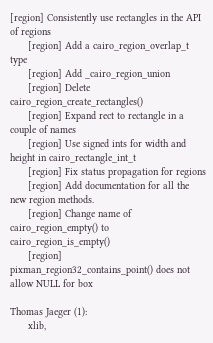[region] Consistently use rectangles in the API of regions
      [region] Add a cairo_region_overlap_t type
      [region] Add _cairo_region_union
      [region] Delete cairo_region_create_rectangles()
      [region] Expand rect to rectangle in a couple of names
      [region] Use signed ints for width and height in cairo_rectangle_int_t
      [region] Fix status propagation for regions
      [region] Add documentation for all the new region methods.
      [region] Change name of cairo_region_empty() to cairo_region_is_empty()
      [region] pixman_region32_contains_point() does not allow NULL for box

Thomas Jaeger (1):
      xlib,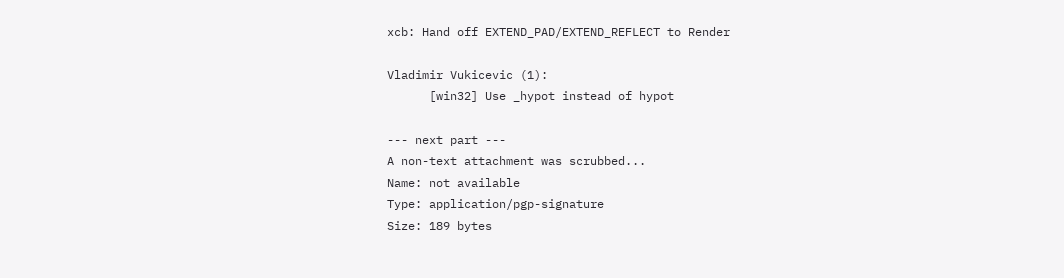xcb: Hand off EXTEND_PAD/EXTEND_REFLECT to Render

Vladimir Vukicevic (1):
      [win32] Use _hypot instead of hypot

--- next part ---
A non-text attachment was scrubbed...
Name: not available
Type: application/pgp-signature
Size: 189 bytes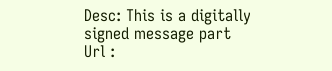Desc: This is a digitally signed message part
Url :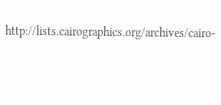http://lists.cairographics.org/archives/cairo-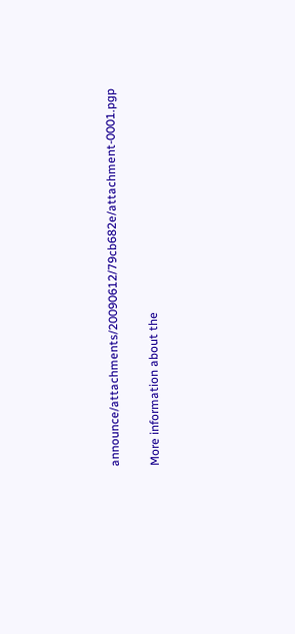announce/attachments/20090612/79cb682e/attachment-0001.pgp

More information about the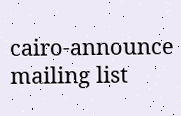cairo-announce mailing list